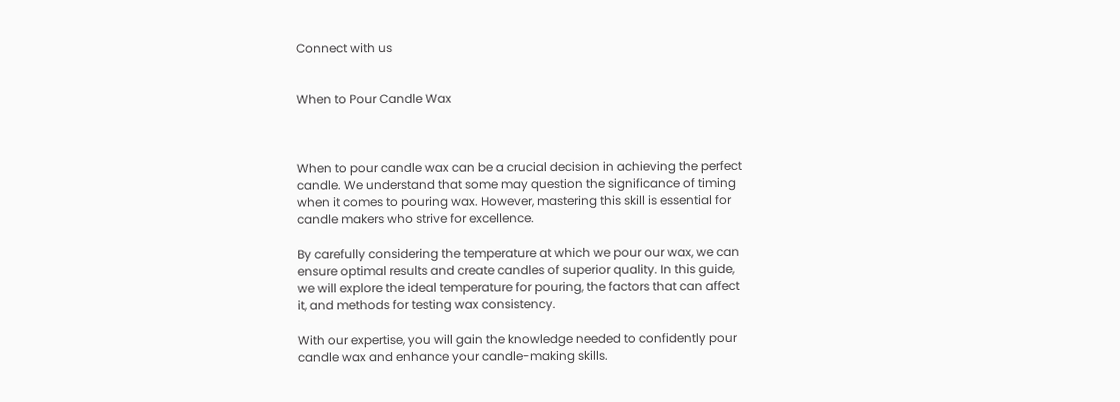Connect with us


When to Pour Candle Wax



When to pour candle wax can be a crucial decision in achieving the perfect candle. We understand that some may question the significance of timing when it comes to pouring wax. However, mastering this skill is essential for candle makers who strive for excellence.

By carefully considering the temperature at which we pour our wax, we can ensure optimal results and create candles of superior quality. In this guide, we will explore the ideal temperature for pouring, the factors that can affect it, and methods for testing wax consistency.

With our expertise, you will gain the knowledge needed to confidently pour candle wax and enhance your candle-making skills.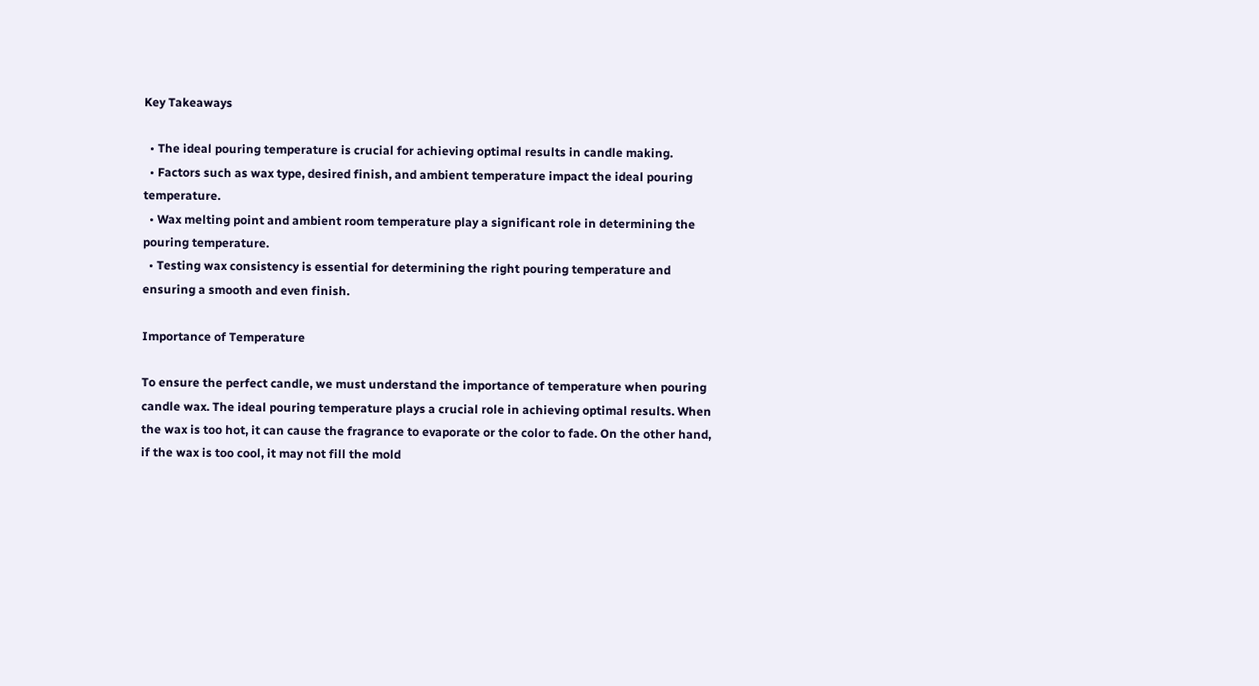Key Takeaways

  • The ideal pouring temperature is crucial for achieving optimal results in candle making.
  • Factors such as wax type, desired finish, and ambient temperature impact the ideal pouring temperature.
  • Wax melting point and ambient room temperature play a significant role in determining the pouring temperature.
  • Testing wax consistency is essential for determining the right pouring temperature and ensuring a smooth and even finish.

Importance of Temperature

To ensure the perfect candle, we must understand the importance of temperature when pouring candle wax. The ideal pouring temperature plays a crucial role in achieving optimal results. When the wax is too hot, it can cause the fragrance to evaporate or the color to fade. On the other hand, if the wax is too cool, it may not fill the mold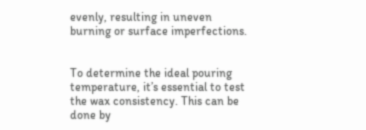evenly, resulting in uneven burning or surface imperfections.


To determine the ideal pouring temperature, it’s essential to test the wax consistency. This can be done by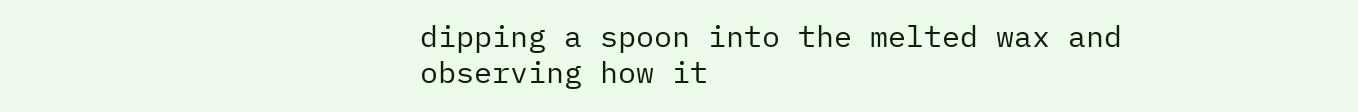dipping a spoon into the melted wax and observing how it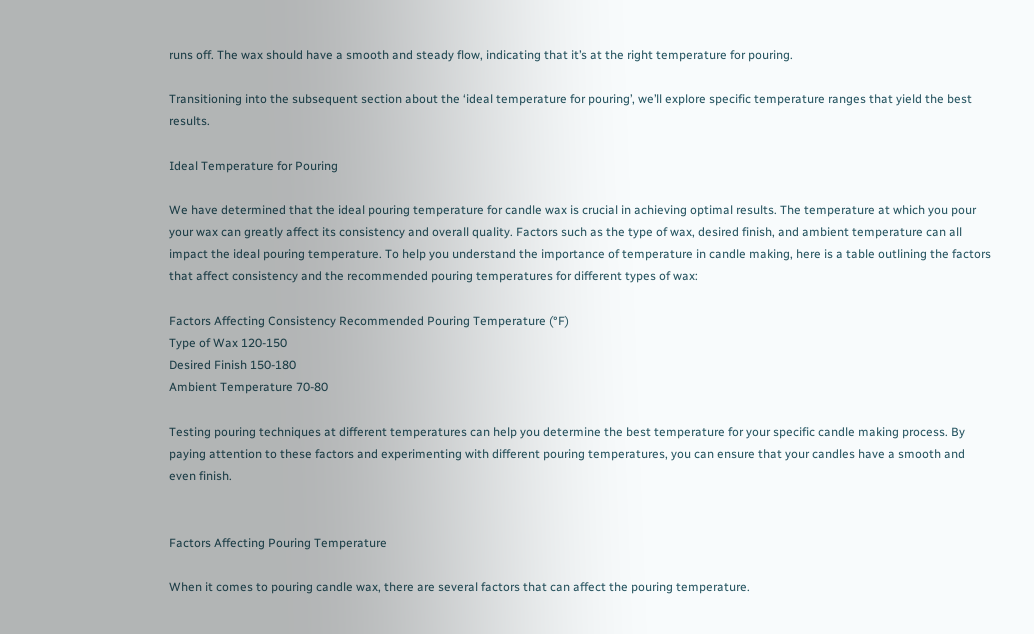runs off. The wax should have a smooth and steady flow, indicating that it’s at the right temperature for pouring.

Transitioning into the subsequent section about the ‘ideal temperature for pouring’, we’ll explore specific temperature ranges that yield the best results.

Ideal Temperature for Pouring

We have determined that the ideal pouring temperature for candle wax is crucial in achieving optimal results. The temperature at which you pour your wax can greatly affect its consistency and overall quality. Factors such as the type of wax, desired finish, and ambient temperature can all impact the ideal pouring temperature. To help you understand the importance of temperature in candle making, here is a table outlining the factors that affect consistency and the recommended pouring temperatures for different types of wax:

Factors Affecting Consistency Recommended Pouring Temperature (°F)
Type of Wax 120-150
Desired Finish 150-180
Ambient Temperature 70-80

Testing pouring techniques at different temperatures can help you determine the best temperature for your specific candle making process. By paying attention to these factors and experimenting with different pouring temperatures, you can ensure that your candles have a smooth and even finish.


Factors Affecting Pouring Temperature

When it comes to pouring candle wax, there are several factors that can affect the pouring temperature.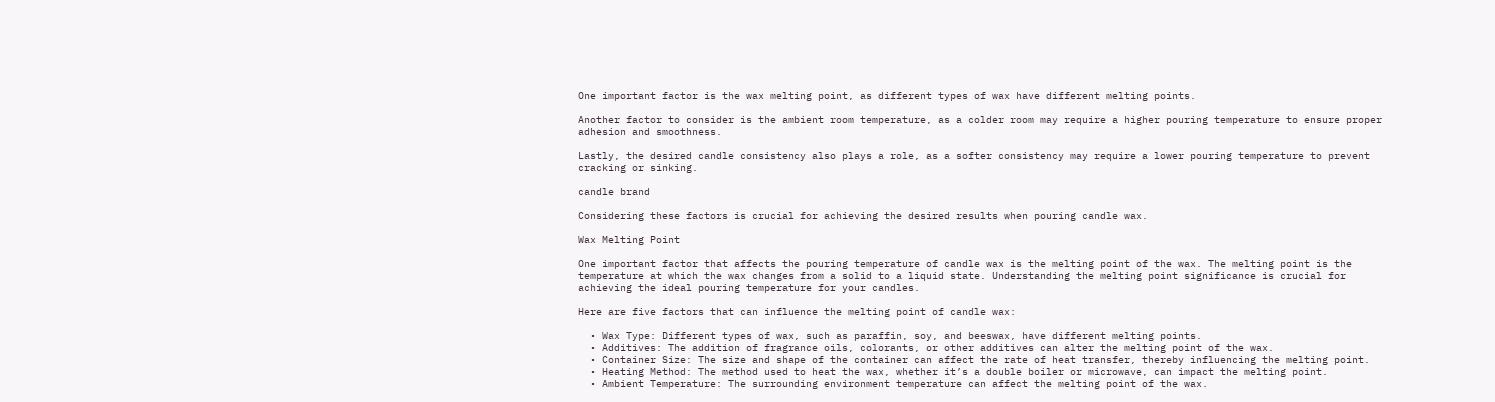One important factor is the wax melting point, as different types of wax have different melting points.

Another factor to consider is the ambient room temperature, as a colder room may require a higher pouring temperature to ensure proper adhesion and smoothness.

Lastly, the desired candle consistency also plays a role, as a softer consistency may require a lower pouring temperature to prevent cracking or sinking.

candle brand

Considering these factors is crucial for achieving the desired results when pouring candle wax.

Wax Melting Point

One important factor that affects the pouring temperature of candle wax is the melting point of the wax. The melting point is the temperature at which the wax changes from a solid to a liquid state. Understanding the melting point significance is crucial for achieving the ideal pouring temperature for your candles.

Here are five factors that can influence the melting point of candle wax:

  • Wax Type: Different types of wax, such as paraffin, soy, and beeswax, have different melting points.
  • Additives: The addition of fragrance oils, colorants, or other additives can alter the melting point of the wax.
  • Container Size: The size and shape of the container can affect the rate of heat transfer, thereby influencing the melting point.
  • Heating Method: The method used to heat the wax, whether it’s a double boiler or microwave, can impact the melting point.
  • Ambient Temperature: The surrounding environment temperature can affect the melting point of the wax.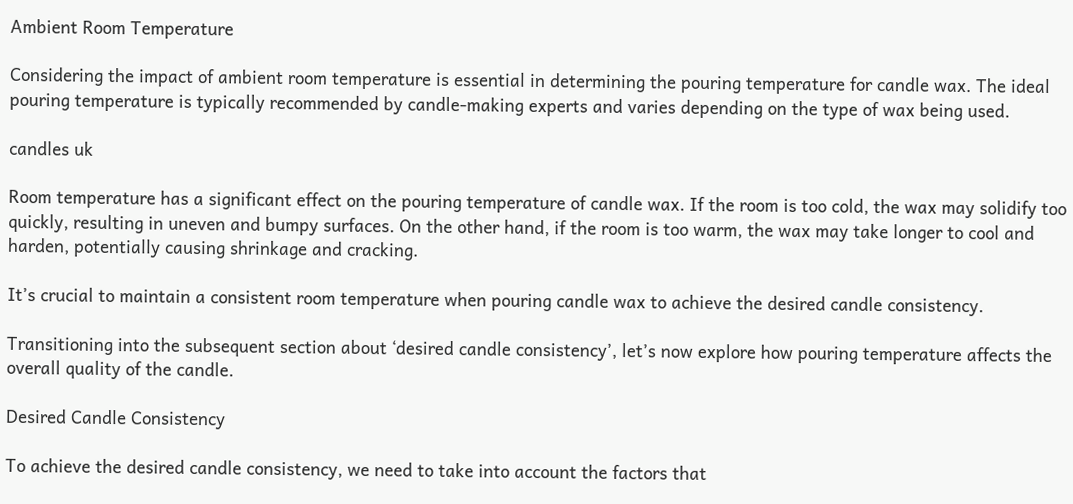Ambient Room Temperature

Considering the impact of ambient room temperature is essential in determining the pouring temperature for candle wax. The ideal pouring temperature is typically recommended by candle-making experts and varies depending on the type of wax being used.

candles uk

Room temperature has a significant effect on the pouring temperature of candle wax. If the room is too cold, the wax may solidify too quickly, resulting in uneven and bumpy surfaces. On the other hand, if the room is too warm, the wax may take longer to cool and harden, potentially causing shrinkage and cracking.

It’s crucial to maintain a consistent room temperature when pouring candle wax to achieve the desired candle consistency.

Transitioning into the subsequent section about ‘desired candle consistency’, let’s now explore how pouring temperature affects the overall quality of the candle.

Desired Candle Consistency

To achieve the desired candle consistency, we need to take into account the factors that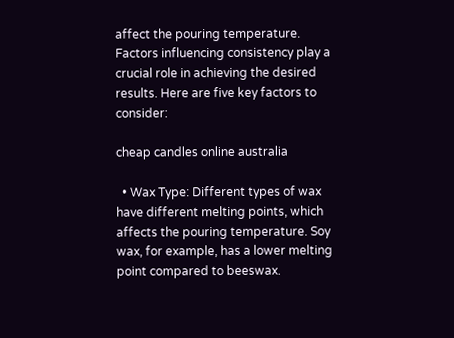affect the pouring temperature. Factors influencing consistency play a crucial role in achieving the desired results. Here are five key factors to consider:

cheap candles online australia

  • Wax Type: Different types of wax have different melting points, which affects the pouring temperature. Soy wax, for example, has a lower melting point compared to beeswax.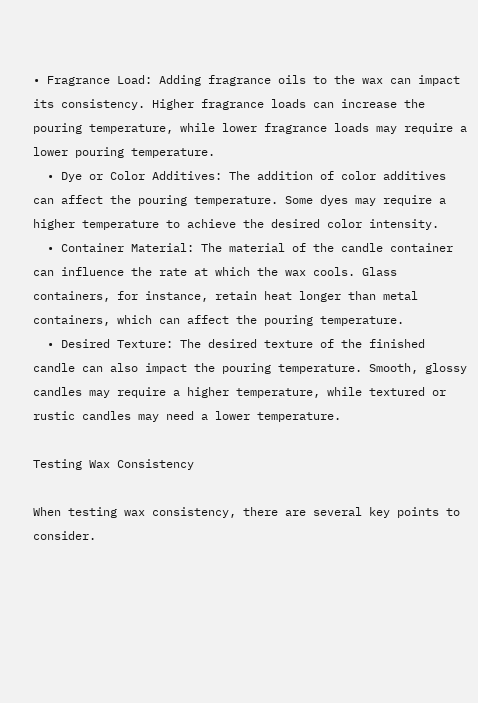• Fragrance Load: Adding fragrance oils to the wax can impact its consistency. Higher fragrance loads can increase the pouring temperature, while lower fragrance loads may require a lower pouring temperature.
  • Dye or Color Additives: The addition of color additives can affect the pouring temperature. Some dyes may require a higher temperature to achieve the desired color intensity.
  • Container Material: The material of the candle container can influence the rate at which the wax cools. Glass containers, for instance, retain heat longer than metal containers, which can affect the pouring temperature.
  • Desired Texture: The desired texture of the finished candle can also impact the pouring temperature. Smooth, glossy candles may require a higher temperature, while textured or rustic candles may need a lower temperature.

Testing Wax Consistency

When testing wax consistency, there are several key points to consider.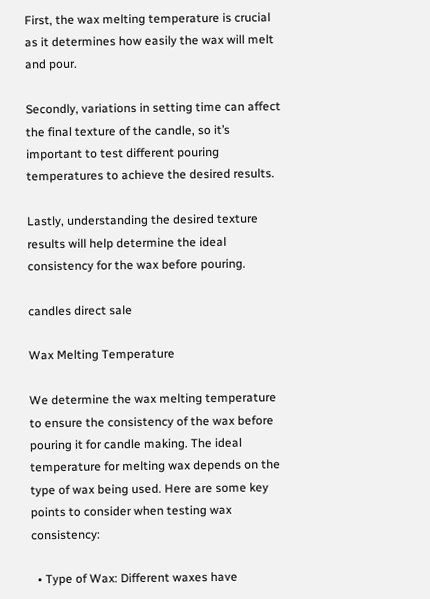First, the wax melting temperature is crucial as it determines how easily the wax will melt and pour.

Secondly, variations in setting time can affect the final texture of the candle, so it’s important to test different pouring temperatures to achieve the desired results.

Lastly, understanding the desired texture results will help determine the ideal consistency for the wax before pouring.

candles direct sale

Wax Melting Temperature

We determine the wax melting temperature to ensure the consistency of the wax before pouring it for candle making. The ideal temperature for melting wax depends on the type of wax being used. Here are some key points to consider when testing wax consistency:

  • Type of Wax: Different waxes have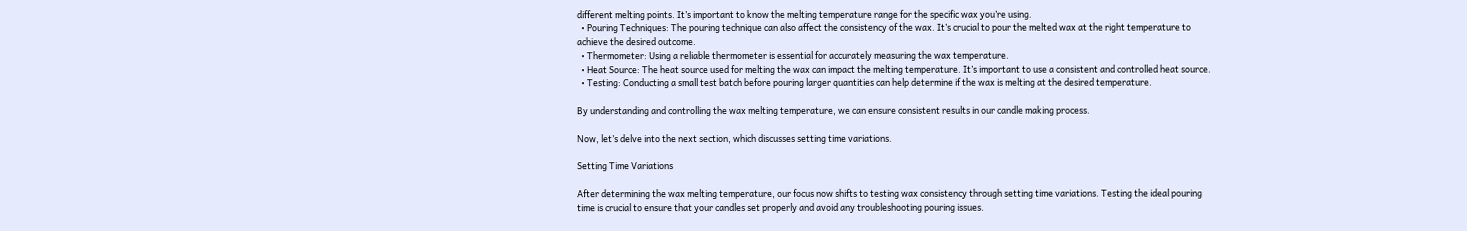different melting points. It’s important to know the melting temperature range for the specific wax you’re using.
  • Pouring Techniques: The pouring technique can also affect the consistency of the wax. It’s crucial to pour the melted wax at the right temperature to achieve the desired outcome.
  • Thermometer: Using a reliable thermometer is essential for accurately measuring the wax temperature.
  • Heat Source: The heat source used for melting the wax can impact the melting temperature. It’s important to use a consistent and controlled heat source.
  • Testing: Conducting a small test batch before pouring larger quantities can help determine if the wax is melting at the desired temperature.

By understanding and controlling the wax melting temperature, we can ensure consistent results in our candle making process.

Now, let’s delve into the next section, which discusses setting time variations.

Setting Time Variations

After determining the wax melting temperature, our focus now shifts to testing wax consistency through setting time variations. Testing the ideal pouring time is crucial to ensure that your candles set properly and avoid any troubleshooting pouring issues.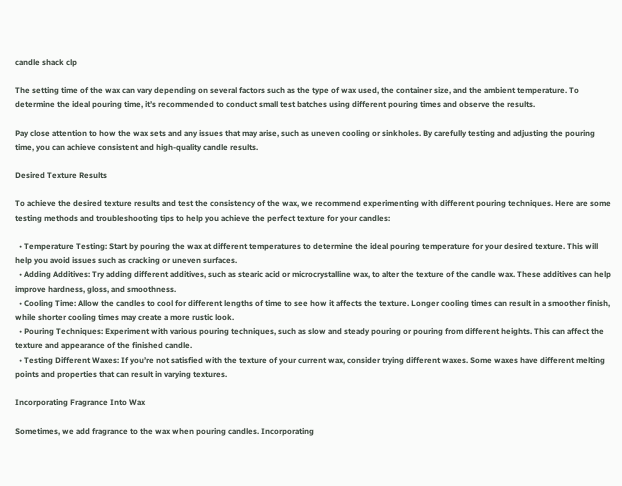candle shack clp

The setting time of the wax can vary depending on several factors such as the type of wax used, the container size, and the ambient temperature. To determine the ideal pouring time, it’s recommended to conduct small test batches using different pouring times and observe the results.

Pay close attention to how the wax sets and any issues that may arise, such as uneven cooling or sinkholes. By carefully testing and adjusting the pouring time, you can achieve consistent and high-quality candle results.

Desired Texture Results

To achieve the desired texture results and test the consistency of the wax, we recommend experimenting with different pouring techniques. Here are some testing methods and troubleshooting tips to help you achieve the perfect texture for your candles:

  • Temperature Testing: Start by pouring the wax at different temperatures to determine the ideal pouring temperature for your desired texture. This will help you avoid issues such as cracking or uneven surfaces.
  • Adding Additives: Try adding different additives, such as stearic acid or microcrystalline wax, to alter the texture of the candle wax. These additives can help improve hardness, gloss, and smoothness.
  • Cooling Time: Allow the candles to cool for different lengths of time to see how it affects the texture. Longer cooling times can result in a smoother finish, while shorter cooling times may create a more rustic look.
  • Pouring Techniques: Experiment with various pouring techniques, such as slow and steady pouring or pouring from different heights. This can affect the texture and appearance of the finished candle.
  • Testing Different Waxes: If you’re not satisfied with the texture of your current wax, consider trying different waxes. Some waxes have different melting points and properties that can result in varying textures.

Incorporating Fragrance Into Wax

Sometimes, we add fragrance to the wax when pouring candles. Incorporating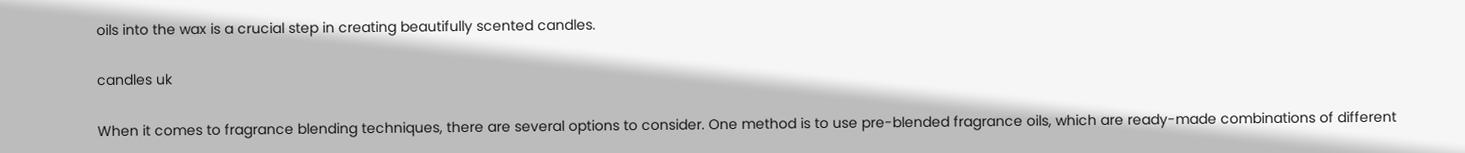oils into the wax is a crucial step in creating beautifully scented candles.

candles uk

When it comes to fragrance blending techniques, there are several options to consider. One method is to use pre-blended fragrance oils, which are ready-made combinations of different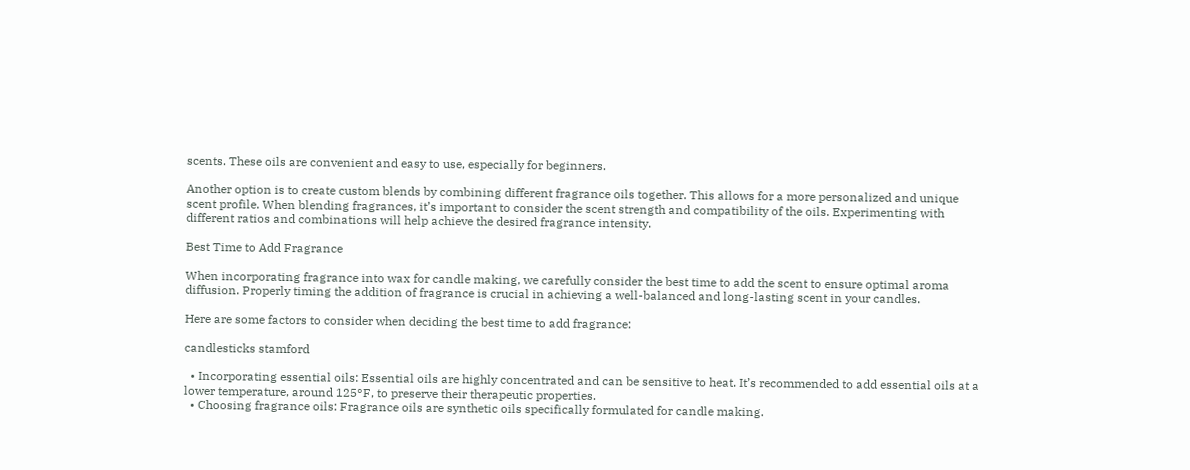scents. These oils are convenient and easy to use, especially for beginners.

Another option is to create custom blends by combining different fragrance oils together. This allows for a more personalized and unique scent profile. When blending fragrances, it’s important to consider the scent strength and compatibility of the oils. Experimenting with different ratios and combinations will help achieve the desired fragrance intensity.

Best Time to Add Fragrance

When incorporating fragrance into wax for candle making, we carefully consider the best time to add the scent to ensure optimal aroma diffusion. Properly timing the addition of fragrance is crucial in achieving a well-balanced and long-lasting scent in your candles.

Here are some factors to consider when deciding the best time to add fragrance:

candlesticks stamford

  • Incorporating essential oils: Essential oils are highly concentrated and can be sensitive to heat. It’s recommended to add essential oils at a lower temperature, around 125°F, to preserve their therapeutic properties.
  • Choosing fragrance oils: Fragrance oils are synthetic oils specifically formulated for candle making.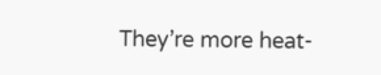They’re more heat-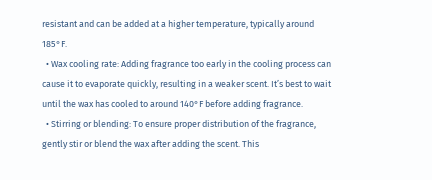resistant and can be added at a higher temperature, typically around 185°F.
  • Wax cooling rate: Adding fragrance too early in the cooling process can cause it to evaporate quickly, resulting in a weaker scent. It’s best to wait until the wax has cooled to around 140°F before adding fragrance.
  • Stirring or blending: To ensure proper distribution of the fragrance, gently stir or blend the wax after adding the scent. This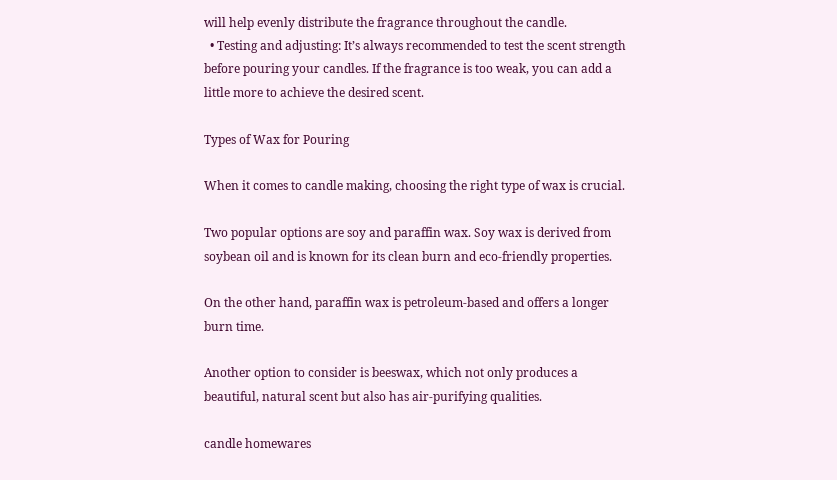will help evenly distribute the fragrance throughout the candle.
  • Testing and adjusting: It’s always recommended to test the scent strength before pouring your candles. If the fragrance is too weak, you can add a little more to achieve the desired scent.

Types of Wax for Pouring

When it comes to candle making, choosing the right type of wax is crucial.

Two popular options are soy and paraffin wax. Soy wax is derived from soybean oil and is known for its clean burn and eco-friendly properties.

On the other hand, paraffin wax is petroleum-based and offers a longer burn time.

Another option to consider is beeswax, which not only produces a beautiful, natural scent but also has air-purifying qualities.

candle homewares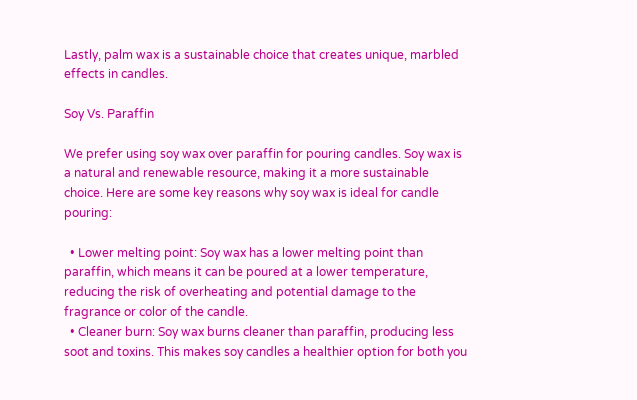Lastly, palm wax is a sustainable choice that creates unique, marbled effects in candles.

Soy Vs. Paraffin

We prefer using soy wax over paraffin for pouring candles. Soy wax is a natural and renewable resource, making it a more sustainable choice. Here are some key reasons why soy wax is ideal for candle pouring:

  • Lower melting point: Soy wax has a lower melting point than paraffin, which means it can be poured at a lower temperature, reducing the risk of overheating and potential damage to the fragrance or color of the candle.
  • Cleaner burn: Soy wax burns cleaner than paraffin, producing less soot and toxins. This makes soy candles a healthier option for both you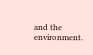and the environment.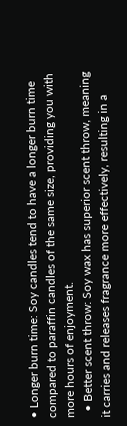• Longer burn time: Soy candles tend to have a longer burn time compared to paraffin candles of the same size, providing you with more hours of enjoyment.
  • Better scent throw: Soy wax has superior scent throw, meaning it carries and releases fragrance more effectively, resulting in a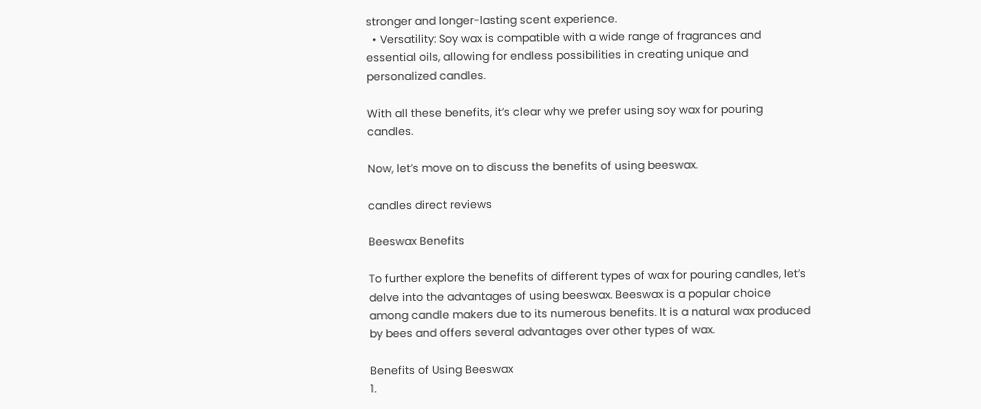stronger and longer-lasting scent experience.
  • Versatility: Soy wax is compatible with a wide range of fragrances and essential oils, allowing for endless possibilities in creating unique and personalized candles.

With all these benefits, it’s clear why we prefer using soy wax for pouring candles.

Now, let’s move on to discuss the benefits of using beeswax.

candles direct reviews

Beeswax Benefits

To further explore the benefits of different types of wax for pouring candles, let’s delve into the advantages of using beeswax. Beeswax is a popular choice among candle makers due to its numerous benefits. It is a natural wax produced by bees and offers several advantages over other types of wax.

Benefits of Using Beeswax
1.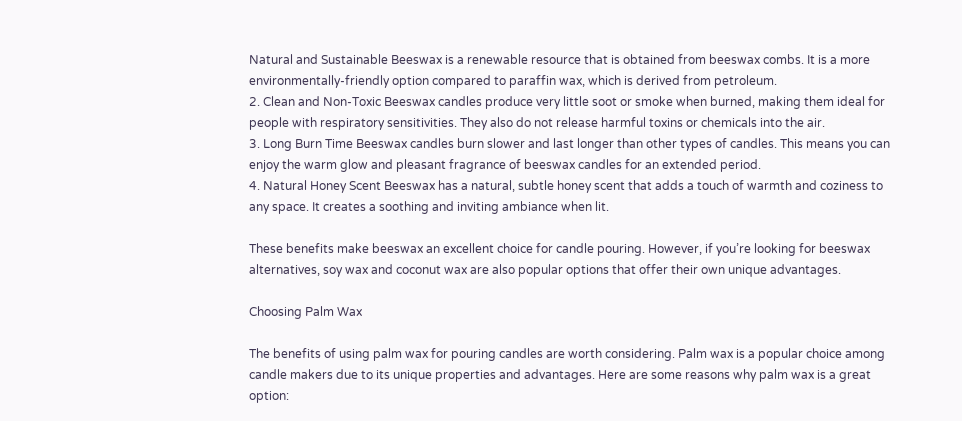Natural and Sustainable Beeswax is a renewable resource that is obtained from beeswax combs. It is a more environmentally-friendly option compared to paraffin wax, which is derived from petroleum.
2. Clean and Non-Toxic Beeswax candles produce very little soot or smoke when burned, making them ideal for people with respiratory sensitivities. They also do not release harmful toxins or chemicals into the air.
3. Long Burn Time Beeswax candles burn slower and last longer than other types of candles. This means you can enjoy the warm glow and pleasant fragrance of beeswax candles for an extended period.
4. Natural Honey Scent Beeswax has a natural, subtle honey scent that adds a touch of warmth and coziness to any space. It creates a soothing and inviting ambiance when lit.

These benefits make beeswax an excellent choice for candle pouring. However, if you’re looking for beeswax alternatives, soy wax and coconut wax are also popular options that offer their own unique advantages.

Choosing Palm Wax

The benefits of using palm wax for pouring candles are worth considering. Palm wax is a popular choice among candle makers due to its unique properties and advantages. Here are some reasons why palm wax is a great option: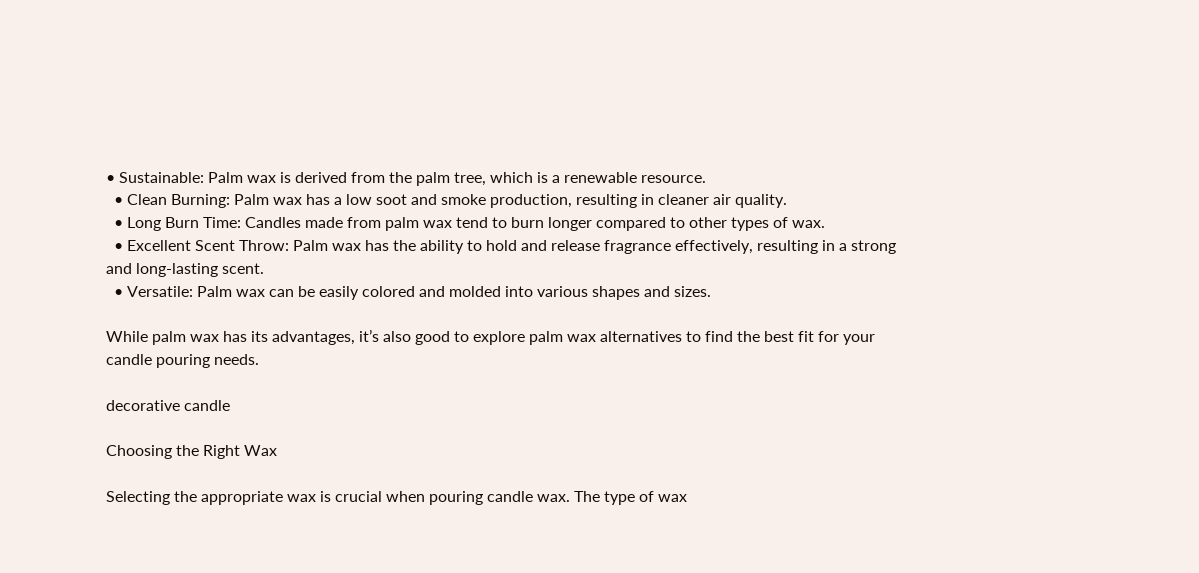• Sustainable: Palm wax is derived from the palm tree, which is a renewable resource.
  • Clean Burning: Palm wax has a low soot and smoke production, resulting in cleaner air quality.
  • Long Burn Time: Candles made from palm wax tend to burn longer compared to other types of wax.
  • Excellent Scent Throw: Palm wax has the ability to hold and release fragrance effectively, resulting in a strong and long-lasting scent.
  • Versatile: Palm wax can be easily colored and molded into various shapes and sizes.

While palm wax has its advantages, it’s also good to explore palm wax alternatives to find the best fit for your candle pouring needs.

decorative candle

Choosing the Right Wax

Selecting the appropriate wax is crucial when pouring candle wax. The type of wax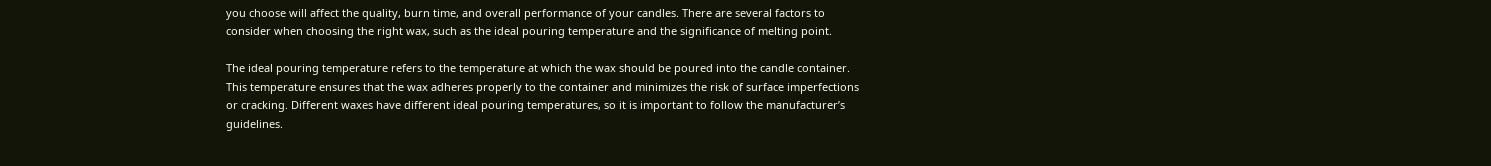you choose will affect the quality, burn time, and overall performance of your candles. There are several factors to consider when choosing the right wax, such as the ideal pouring temperature and the significance of melting point.

The ideal pouring temperature refers to the temperature at which the wax should be poured into the candle container. This temperature ensures that the wax adheres properly to the container and minimizes the risk of surface imperfections or cracking. Different waxes have different ideal pouring temperatures, so it is important to follow the manufacturer’s guidelines.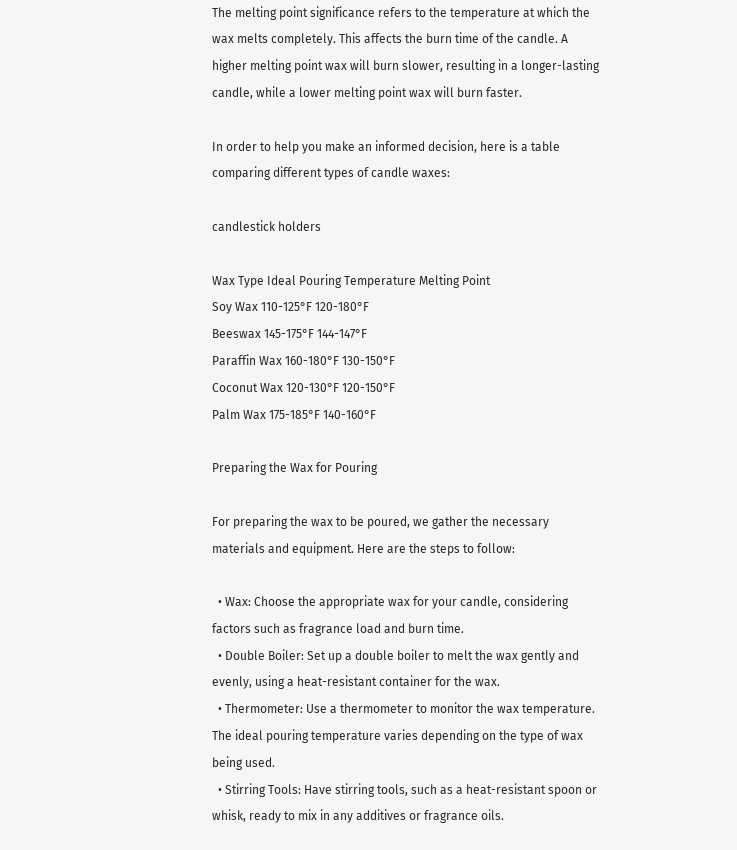The melting point significance refers to the temperature at which the wax melts completely. This affects the burn time of the candle. A higher melting point wax will burn slower, resulting in a longer-lasting candle, while a lower melting point wax will burn faster.

In order to help you make an informed decision, here is a table comparing different types of candle waxes:

candlestick holders

Wax Type Ideal Pouring Temperature Melting Point
Soy Wax 110-125°F 120-180°F
Beeswax 145-175°F 144-147°F
Paraffin Wax 160-180°F 130-150°F
Coconut Wax 120-130°F 120-150°F
Palm Wax 175-185°F 140-160°F

Preparing the Wax for Pouring

For preparing the wax to be poured, we gather the necessary materials and equipment. Here are the steps to follow:

  • Wax: Choose the appropriate wax for your candle, considering factors such as fragrance load and burn time.
  • Double Boiler: Set up a double boiler to melt the wax gently and evenly, using a heat-resistant container for the wax.
  • Thermometer: Use a thermometer to monitor the wax temperature. The ideal pouring temperature varies depending on the type of wax being used.
  • Stirring Tools: Have stirring tools, such as a heat-resistant spoon or whisk, ready to mix in any additives or fragrance oils.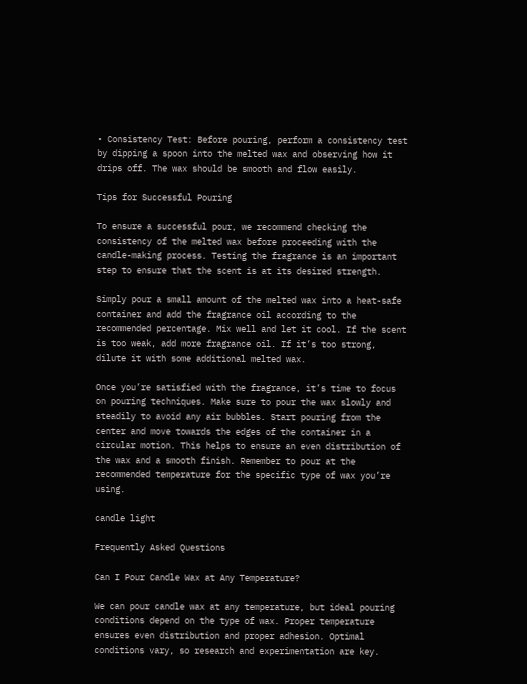• Consistency Test: Before pouring, perform a consistency test by dipping a spoon into the melted wax and observing how it drips off. The wax should be smooth and flow easily.

Tips for Successful Pouring

To ensure a successful pour, we recommend checking the consistency of the melted wax before proceeding with the candle-making process. Testing the fragrance is an important step to ensure that the scent is at its desired strength.

Simply pour a small amount of the melted wax into a heat-safe container and add the fragrance oil according to the recommended percentage. Mix well and let it cool. If the scent is too weak, add more fragrance oil. If it’s too strong, dilute it with some additional melted wax.

Once you’re satisfied with the fragrance, it’s time to focus on pouring techniques. Make sure to pour the wax slowly and steadily to avoid any air bubbles. Start pouring from the center and move towards the edges of the container in a circular motion. This helps to ensure an even distribution of the wax and a smooth finish. Remember to pour at the recommended temperature for the specific type of wax you’re using.

candle light

Frequently Asked Questions

Can I Pour Candle Wax at Any Temperature?

We can pour candle wax at any temperature, but ideal pouring conditions depend on the type of wax. Proper temperature ensures even distribution and proper adhesion. Optimal conditions vary, so research and experimentation are key.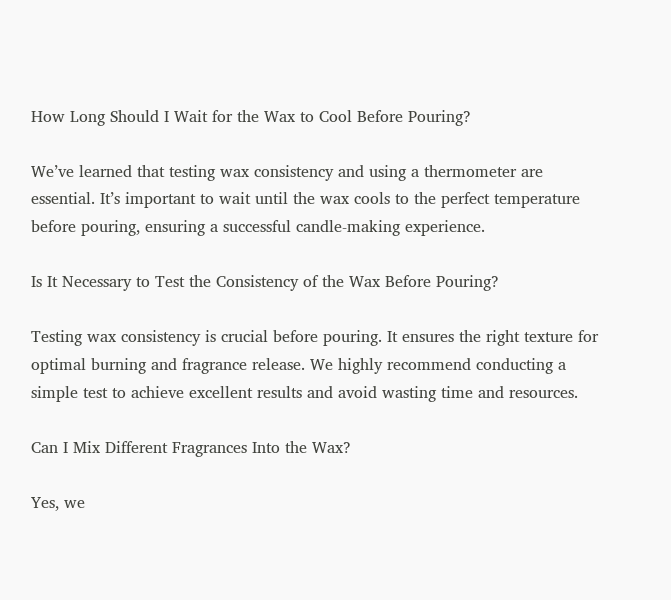How Long Should I Wait for the Wax to Cool Before Pouring?

We’ve learned that testing wax consistency and using a thermometer are essential. It’s important to wait until the wax cools to the perfect temperature before pouring, ensuring a successful candle-making experience.

Is It Necessary to Test the Consistency of the Wax Before Pouring?

Testing wax consistency is crucial before pouring. It ensures the right texture for optimal burning and fragrance release. We highly recommend conducting a simple test to achieve excellent results and avoid wasting time and resources.

Can I Mix Different Fragrances Into the Wax?

Yes, we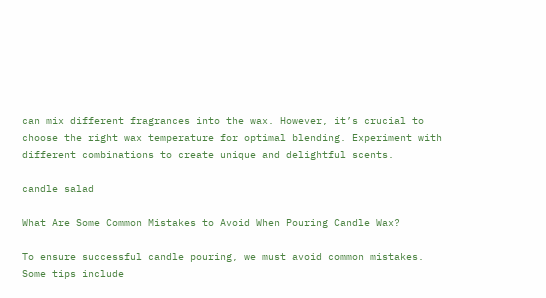can mix different fragrances into the wax. However, it’s crucial to choose the right wax temperature for optimal blending. Experiment with different combinations to create unique and delightful scents.

candle salad

What Are Some Common Mistakes to Avoid When Pouring Candle Wax?

To ensure successful candle pouring, we must avoid common mistakes. Some tips include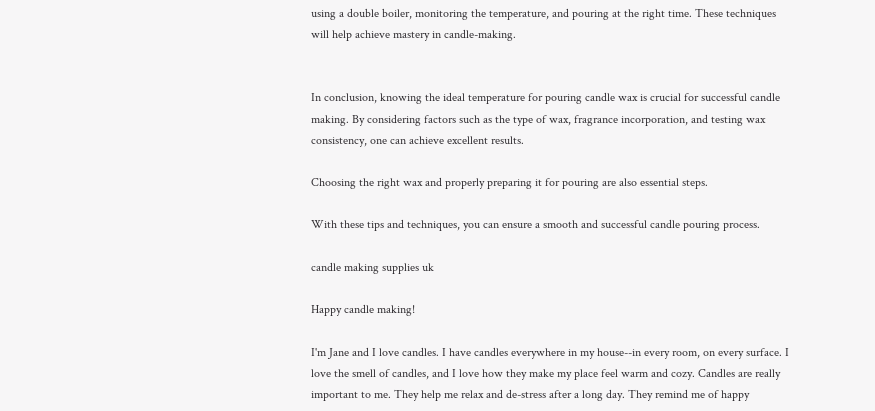using a double boiler, monitoring the temperature, and pouring at the right time. These techniques will help achieve mastery in candle-making.


In conclusion, knowing the ideal temperature for pouring candle wax is crucial for successful candle making. By considering factors such as the type of wax, fragrance incorporation, and testing wax consistency, one can achieve excellent results.

Choosing the right wax and properly preparing it for pouring are also essential steps.

With these tips and techniques, you can ensure a smooth and successful candle pouring process.

candle making supplies uk

Happy candle making!

I'm Jane and I love candles. I have candles everywhere in my house--in every room, on every surface. I love the smell of candles, and I love how they make my place feel warm and cozy. Candles are really important to me. They help me relax and de-stress after a long day. They remind me of happy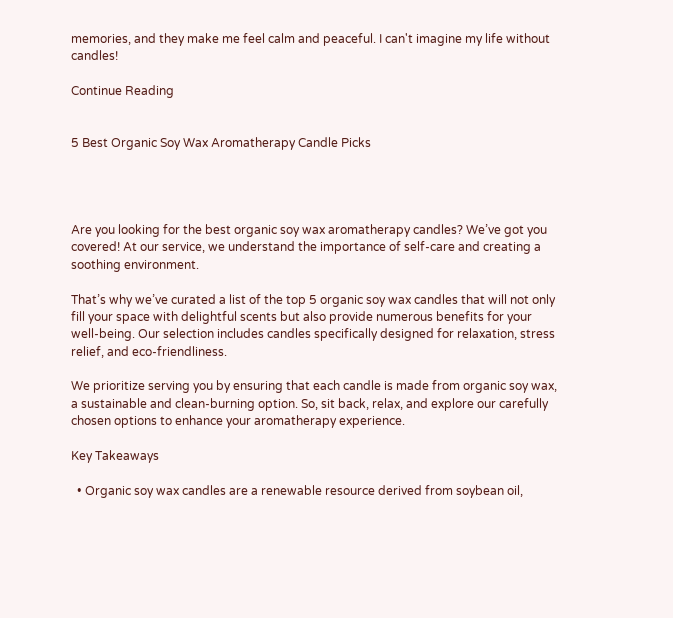memories, and they make me feel calm and peaceful. I can't imagine my life without candles!

Continue Reading


5 Best Organic Soy Wax Aromatherapy Candle Picks




Are you looking for the best organic soy wax aromatherapy candles? We’ve got you covered! At our service, we understand the importance of self-care and creating a soothing environment.

That’s why we’ve curated a list of the top 5 organic soy wax candles that will not only fill your space with delightful scents but also provide numerous benefits for your well-being. Our selection includes candles specifically designed for relaxation, stress relief, and eco-friendliness.

We prioritize serving you by ensuring that each candle is made from organic soy wax, a sustainable and clean-burning option. So, sit back, relax, and explore our carefully chosen options to enhance your aromatherapy experience.

Key Takeaways

  • Organic soy wax candles are a renewable resource derived from soybean oil,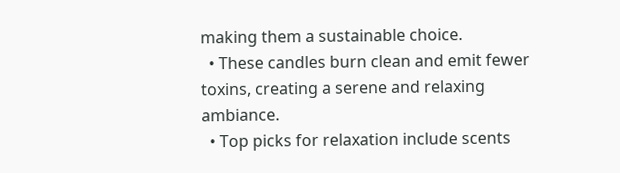making them a sustainable choice.
  • These candles burn clean and emit fewer toxins, creating a serene and relaxing ambiance.
  • Top picks for relaxation include scents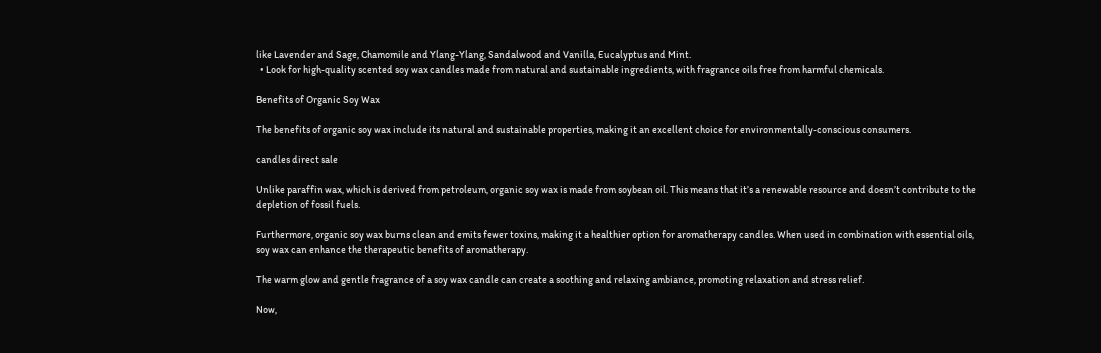like Lavender and Sage, Chamomile and Ylang-Ylang, Sandalwood and Vanilla, Eucalyptus and Mint.
  • Look for high-quality scented soy wax candles made from natural and sustainable ingredients, with fragrance oils free from harmful chemicals.

Benefits of Organic Soy Wax

The benefits of organic soy wax include its natural and sustainable properties, making it an excellent choice for environmentally-conscious consumers.

candles direct sale

Unlike paraffin wax, which is derived from petroleum, organic soy wax is made from soybean oil. This means that it’s a renewable resource and doesn’t contribute to the depletion of fossil fuels.

Furthermore, organic soy wax burns clean and emits fewer toxins, making it a healthier option for aromatherapy candles. When used in combination with essential oils, soy wax can enhance the therapeutic benefits of aromatherapy.

The warm glow and gentle fragrance of a soy wax candle can create a soothing and relaxing ambiance, promoting relaxation and stress relief.

Now,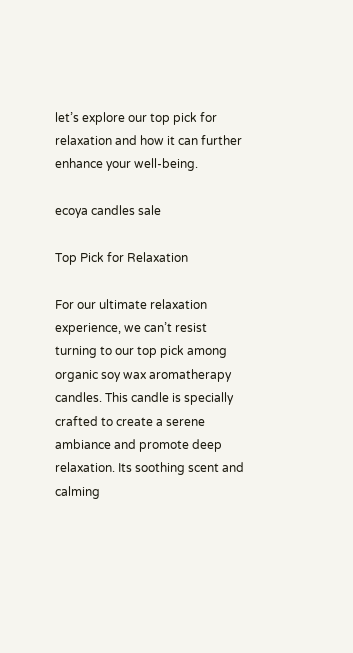let’s explore our top pick for relaxation and how it can further enhance your well-being.

ecoya candles sale

Top Pick for Relaxation

For our ultimate relaxation experience, we can’t resist turning to our top pick among organic soy wax aromatherapy candles. This candle is specially crafted to create a serene ambiance and promote deep relaxation. Its soothing scent and calming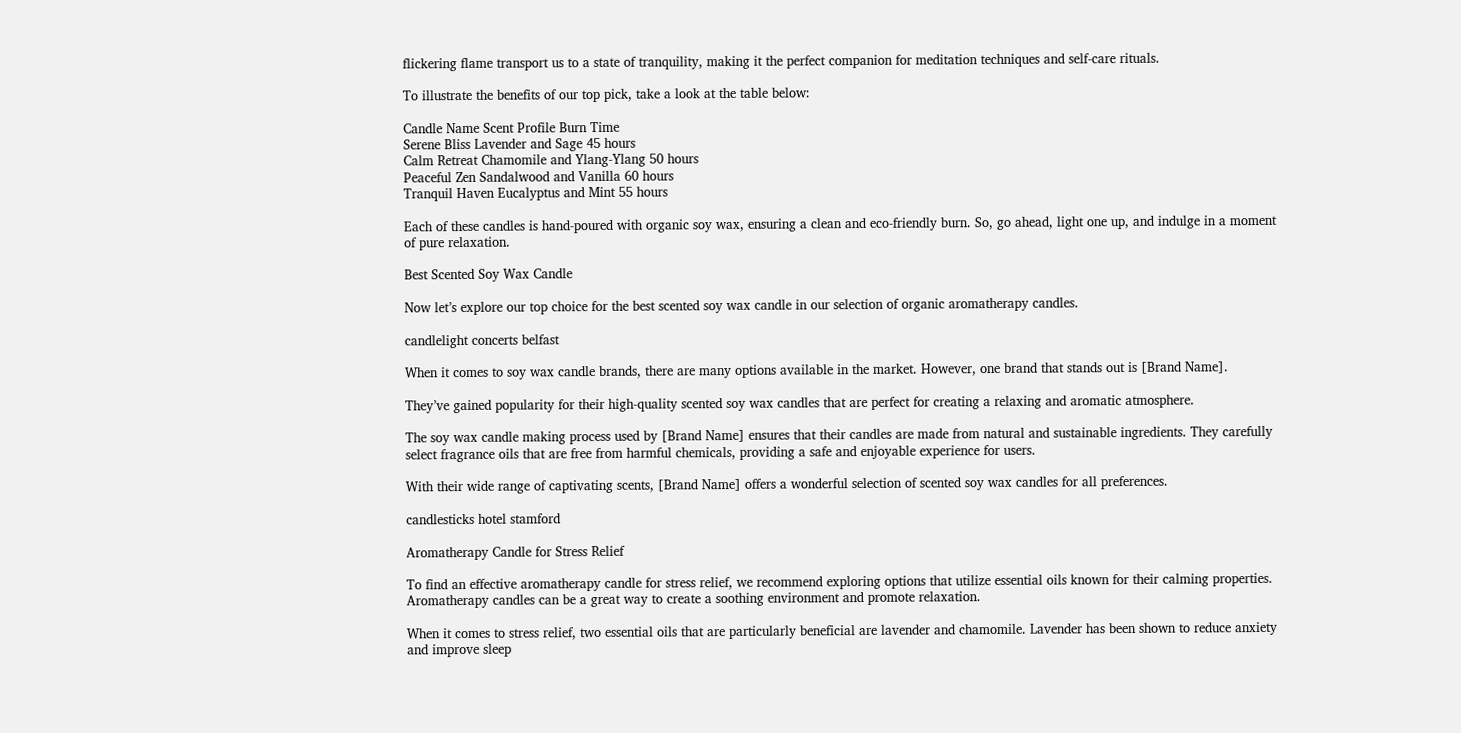flickering flame transport us to a state of tranquility, making it the perfect companion for meditation techniques and self-care rituals.

To illustrate the benefits of our top pick, take a look at the table below:

Candle Name Scent Profile Burn Time
Serene Bliss Lavender and Sage 45 hours
Calm Retreat Chamomile and Ylang-Ylang 50 hours
Peaceful Zen Sandalwood and Vanilla 60 hours
Tranquil Haven Eucalyptus and Mint 55 hours

Each of these candles is hand-poured with organic soy wax, ensuring a clean and eco-friendly burn. So, go ahead, light one up, and indulge in a moment of pure relaxation.

Best Scented Soy Wax Candle

Now let’s explore our top choice for the best scented soy wax candle in our selection of organic aromatherapy candles.

candlelight concerts belfast

When it comes to soy wax candle brands, there are many options available in the market. However, one brand that stands out is [Brand Name].

They’ve gained popularity for their high-quality scented soy wax candles that are perfect for creating a relaxing and aromatic atmosphere.

The soy wax candle making process used by [Brand Name] ensures that their candles are made from natural and sustainable ingredients. They carefully select fragrance oils that are free from harmful chemicals, providing a safe and enjoyable experience for users.

With their wide range of captivating scents, [Brand Name] offers a wonderful selection of scented soy wax candles for all preferences.

candlesticks hotel stamford

Aromatherapy Candle for Stress Relief

To find an effective aromatherapy candle for stress relief, we recommend exploring options that utilize essential oils known for their calming properties. Aromatherapy candles can be a great way to create a soothing environment and promote relaxation.

When it comes to stress relief, two essential oils that are particularly beneficial are lavender and chamomile. Lavender has been shown to reduce anxiety and improve sleep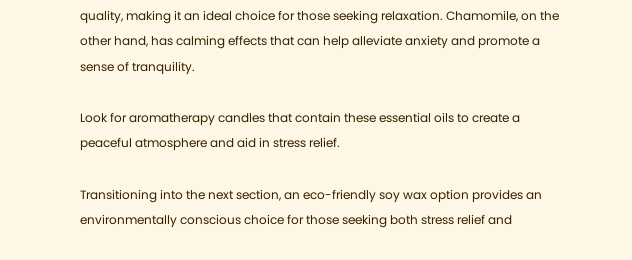quality, making it an ideal choice for those seeking relaxation. Chamomile, on the other hand, has calming effects that can help alleviate anxiety and promote a sense of tranquility.

Look for aromatherapy candles that contain these essential oils to create a peaceful atmosphere and aid in stress relief.

Transitioning into the next section, an eco-friendly soy wax option provides an environmentally conscious choice for those seeking both stress relief and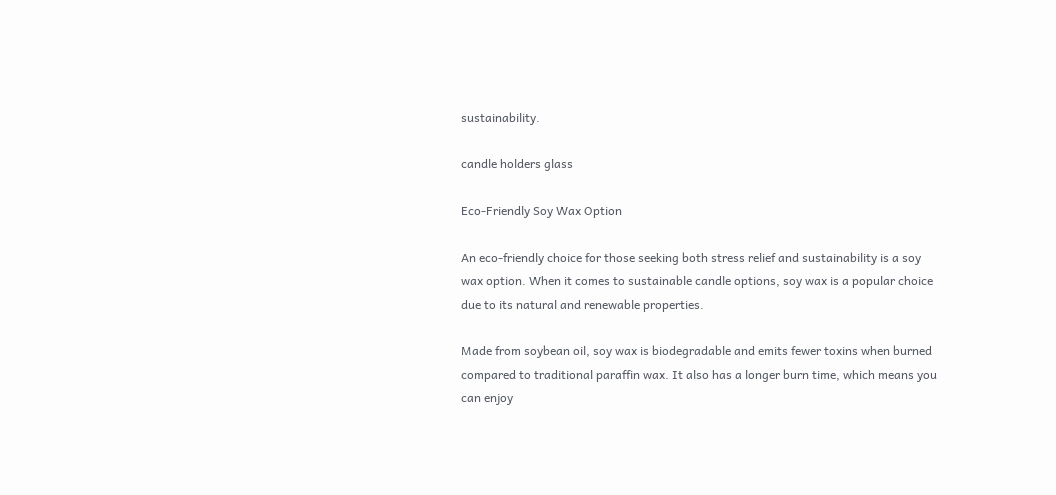sustainability.

candle holders glass

Eco-Friendly Soy Wax Option

An eco-friendly choice for those seeking both stress relief and sustainability is a soy wax option. When it comes to sustainable candle options, soy wax is a popular choice due to its natural and renewable properties.

Made from soybean oil, soy wax is biodegradable and emits fewer toxins when burned compared to traditional paraffin wax. It also has a longer burn time, which means you can enjoy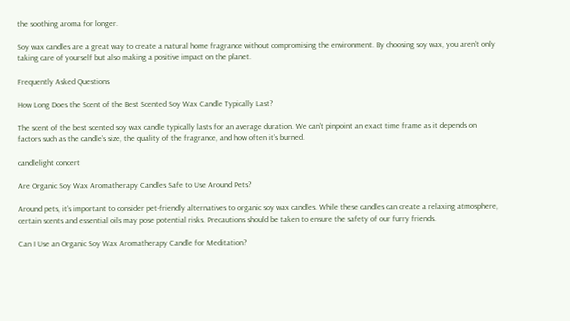the soothing aroma for longer.

Soy wax candles are a great way to create a natural home fragrance without compromising the environment. By choosing soy wax, you aren’t only taking care of yourself but also making a positive impact on the planet.

Frequently Asked Questions

How Long Does the Scent of the Best Scented Soy Wax Candle Typically Last?

The scent of the best scented soy wax candle typically lasts for an average duration. We can’t pinpoint an exact time frame as it depends on factors such as the candle’s size, the quality of the fragrance, and how often it’s burned.

candlelight concert

Are Organic Soy Wax Aromatherapy Candles Safe to Use Around Pets?

Around pets, it’s important to consider pet-friendly alternatives to organic soy wax candles. While these candles can create a relaxing atmosphere, certain scents and essential oils may pose potential risks. Precautions should be taken to ensure the safety of our furry friends.

Can I Use an Organic Soy Wax Aromatherapy Candle for Meditation?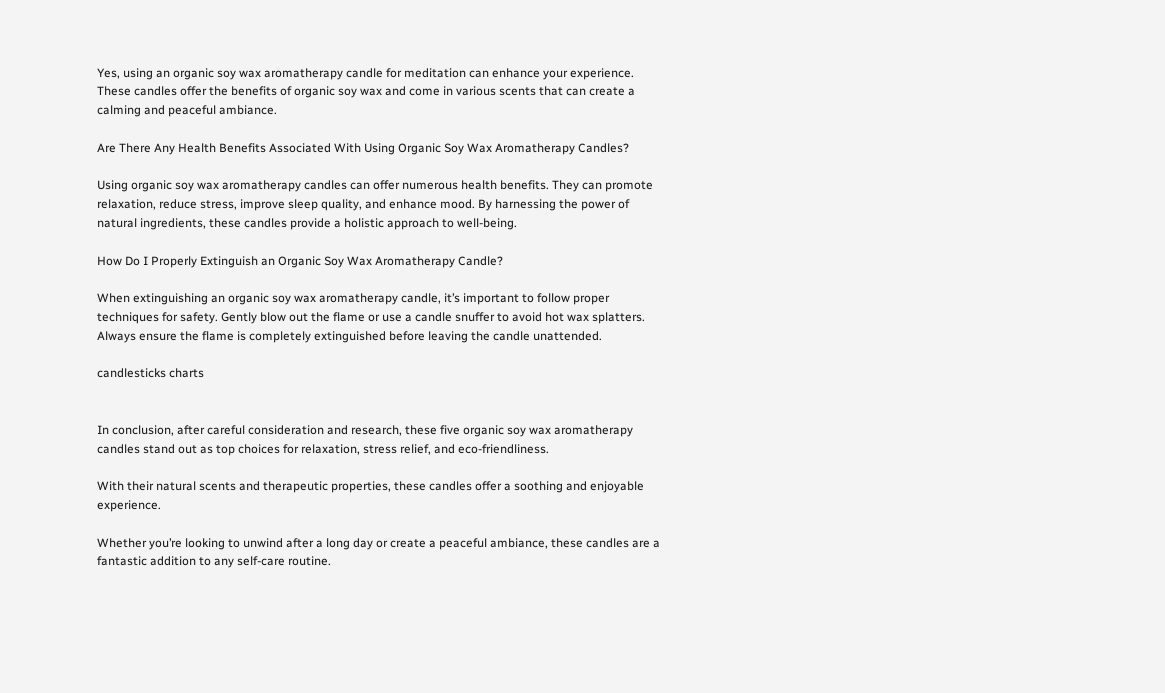Yes, using an organic soy wax aromatherapy candle for meditation can enhance your experience. These candles offer the benefits of organic soy wax and come in various scents that can create a calming and peaceful ambiance.

Are There Any Health Benefits Associated With Using Organic Soy Wax Aromatherapy Candles?

Using organic soy wax aromatherapy candles can offer numerous health benefits. They can promote relaxation, reduce stress, improve sleep quality, and enhance mood. By harnessing the power of natural ingredients, these candles provide a holistic approach to well-being.

How Do I Properly Extinguish an Organic Soy Wax Aromatherapy Candle?

When extinguishing an organic soy wax aromatherapy candle, it’s important to follow proper techniques for safety. Gently blow out the flame or use a candle snuffer to avoid hot wax splatters. Always ensure the flame is completely extinguished before leaving the candle unattended.

candlesticks charts


In conclusion, after careful consideration and research, these five organic soy wax aromatherapy candles stand out as top choices for relaxation, stress relief, and eco-friendliness.

With their natural scents and therapeutic properties, these candles offer a soothing and enjoyable experience.

Whether you’re looking to unwind after a long day or create a peaceful ambiance, these candles are a fantastic addition to any self-care routine.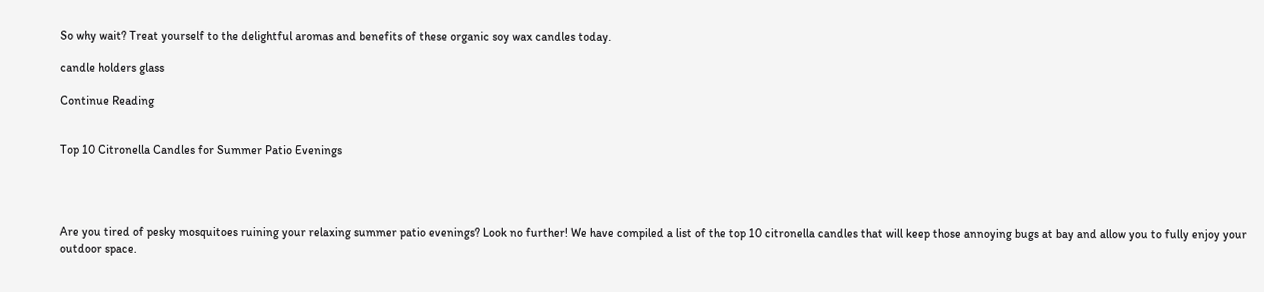So why wait? Treat yourself to the delightful aromas and benefits of these organic soy wax candles today.

candle holders glass

Continue Reading


Top 10 Citronella Candles for Summer Patio Evenings




Are you tired of pesky mosquitoes ruining your relaxing summer patio evenings? Look no further! We have compiled a list of the top 10 citronella candles that will keep those annoying bugs at bay and allow you to fully enjoy your outdoor space.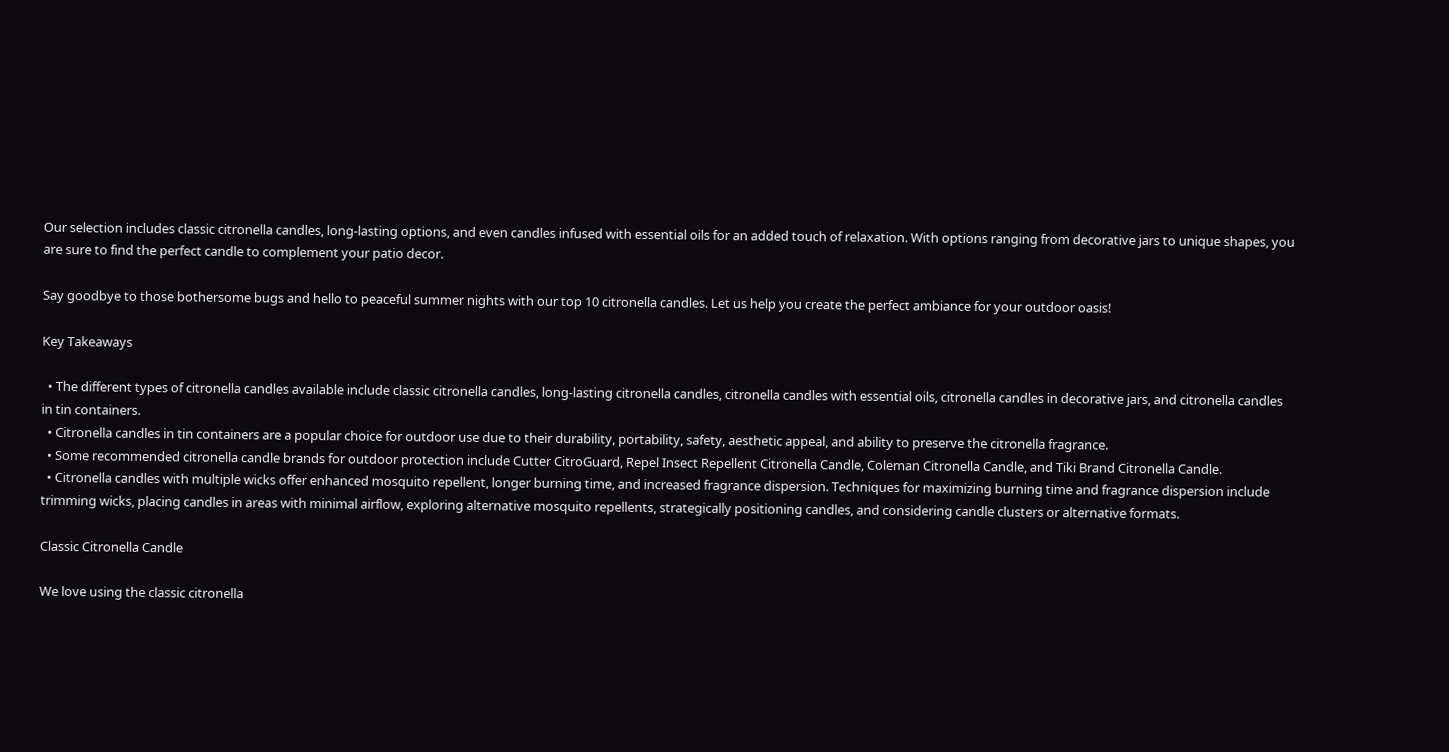Our selection includes classic citronella candles, long-lasting options, and even candles infused with essential oils for an added touch of relaxation. With options ranging from decorative jars to unique shapes, you are sure to find the perfect candle to complement your patio decor.

Say goodbye to those bothersome bugs and hello to peaceful summer nights with our top 10 citronella candles. Let us help you create the perfect ambiance for your outdoor oasis!

Key Takeaways

  • The different types of citronella candles available include classic citronella candles, long-lasting citronella candles, citronella candles with essential oils, citronella candles in decorative jars, and citronella candles in tin containers.
  • Citronella candles in tin containers are a popular choice for outdoor use due to their durability, portability, safety, aesthetic appeal, and ability to preserve the citronella fragrance.
  • Some recommended citronella candle brands for outdoor protection include Cutter CitroGuard, Repel Insect Repellent Citronella Candle, Coleman Citronella Candle, and Tiki Brand Citronella Candle.
  • Citronella candles with multiple wicks offer enhanced mosquito repellent, longer burning time, and increased fragrance dispersion. Techniques for maximizing burning time and fragrance dispersion include trimming wicks, placing candles in areas with minimal airflow, exploring alternative mosquito repellents, strategically positioning candles, and considering candle clusters or alternative formats.

Classic Citronella Candle

We love using the classic citronella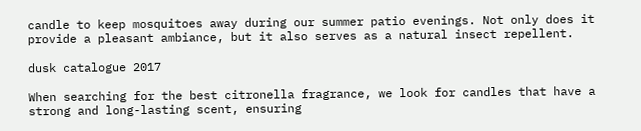candle to keep mosquitoes away during our summer patio evenings. Not only does it provide a pleasant ambiance, but it also serves as a natural insect repellent.

dusk catalogue 2017

When searching for the best citronella fragrance, we look for candles that have a strong and long-lasting scent, ensuring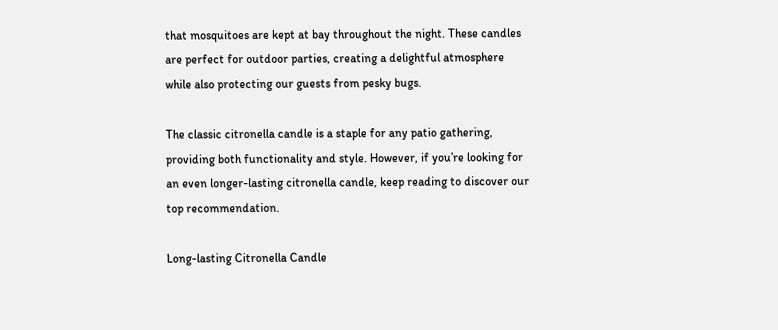that mosquitoes are kept at bay throughout the night. These candles are perfect for outdoor parties, creating a delightful atmosphere while also protecting our guests from pesky bugs.

The classic citronella candle is a staple for any patio gathering, providing both functionality and style. However, if you’re looking for an even longer-lasting citronella candle, keep reading to discover our top recommendation.

Long-lasting Citronella Candle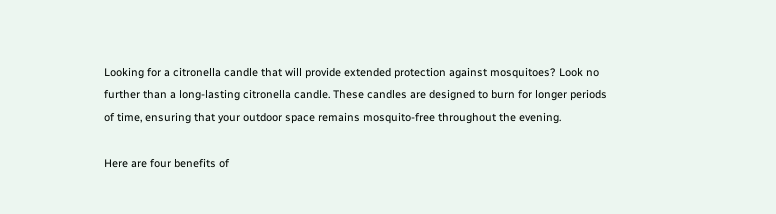Looking for a citronella candle that will provide extended protection against mosquitoes? Look no further than a long-lasting citronella candle. These candles are designed to burn for longer periods of time, ensuring that your outdoor space remains mosquito-free throughout the evening.

Here are four benefits of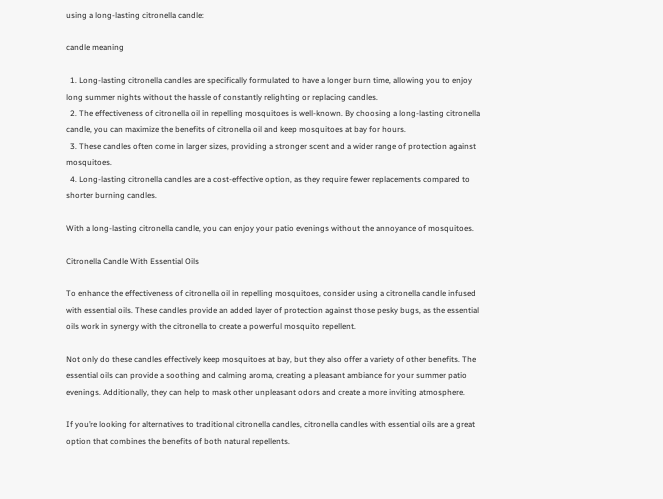using a long-lasting citronella candle:

candle meaning

  1. Long-lasting citronella candles are specifically formulated to have a longer burn time, allowing you to enjoy long summer nights without the hassle of constantly relighting or replacing candles.
  2. The effectiveness of citronella oil in repelling mosquitoes is well-known. By choosing a long-lasting citronella candle, you can maximize the benefits of citronella oil and keep mosquitoes at bay for hours.
  3. These candles often come in larger sizes, providing a stronger scent and a wider range of protection against mosquitoes.
  4. Long-lasting citronella candles are a cost-effective option, as they require fewer replacements compared to shorter burning candles.

With a long-lasting citronella candle, you can enjoy your patio evenings without the annoyance of mosquitoes.

Citronella Candle With Essential Oils

To enhance the effectiveness of citronella oil in repelling mosquitoes, consider using a citronella candle infused with essential oils. These candles provide an added layer of protection against those pesky bugs, as the essential oils work in synergy with the citronella to create a powerful mosquito repellent.

Not only do these candles effectively keep mosquitoes at bay, but they also offer a variety of other benefits. The essential oils can provide a soothing and calming aroma, creating a pleasant ambiance for your summer patio evenings. Additionally, they can help to mask other unpleasant odors and create a more inviting atmosphere.

If you’re looking for alternatives to traditional citronella candles, citronella candles with essential oils are a great option that combines the benefits of both natural repellents.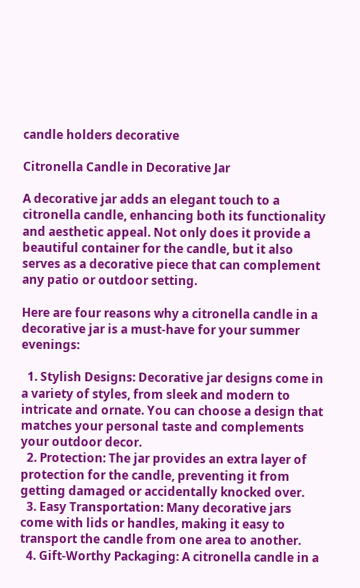candle holders decorative

Citronella Candle in Decorative Jar

A decorative jar adds an elegant touch to a citronella candle, enhancing both its functionality and aesthetic appeal. Not only does it provide a beautiful container for the candle, but it also serves as a decorative piece that can complement any patio or outdoor setting.

Here are four reasons why a citronella candle in a decorative jar is a must-have for your summer evenings:

  1. Stylish Designs: Decorative jar designs come in a variety of styles, from sleek and modern to intricate and ornate. You can choose a design that matches your personal taste and complements your outdoor decor.
  2. Protection: The jar provides an extra layer of protection for the candle, preventing it from getting damaged or accidentally knocked over.
  3. Easy Transportation: Many decorative jars come with lids or handles, making it easy to transport the candle from one area to another.
  4. Gift-Worthy Packaging: A citronella candle in a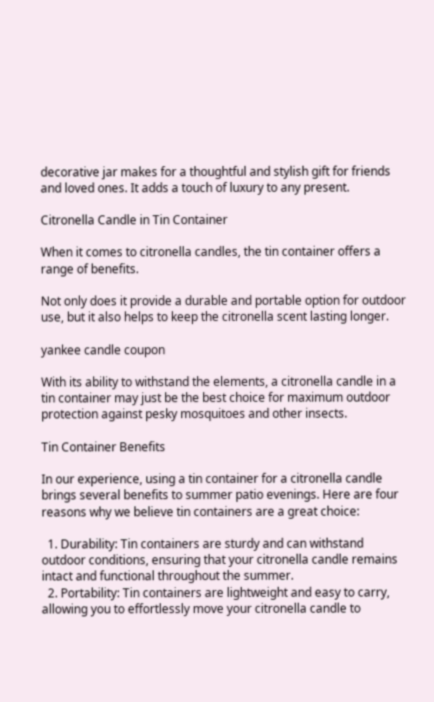decorative jar makes for a thoughtful and stylish gift for friends and loved ones. It adds a touch of luxury to any present.

Citronella Candle in Tin Container

When it comes to citronella candles, the tin container offers a range of benefits.

Not only does it provide a durable and portable option for outdoor use, but it also helps to keep the citronella scent lasting longer.

yankee candle coupon

With its ability to withstand the elements, a citronella candle in a tin container may just be the best choice for maximum outdoor protection against pesky mosquitoes and other insects.

Tin Container Benefits

In our experience, using a tin container for a citronella candle brings several benefits to summer patio evenings. Here are four reasons why we believe tin containers are a great choice:

  1. Durability: Tin containers are sturdy and can withstand outdoor conditions, ensuring that your citronella candle remains intact and functional throughout the summer.
  2. Portability: Tin containers are lightweight and easy to carry, allowing you to effortlessly move your citronella candle to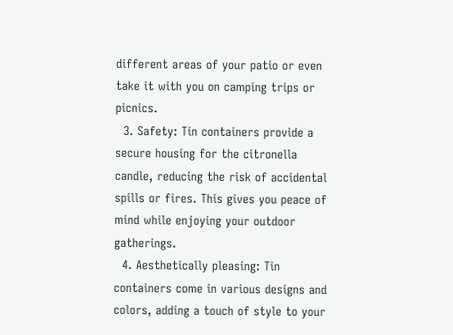different areas of your patio or even take it with you on camping trips or picnics.
  3. Safety: Tin containers provide a secure housing for the citronella candle, reducing the risk of accidental spills or fires. This gives you peace of mind while enjoying your outdoor gatherings.
  4. Aesthetically pleasing: Tin containers come in various designs and colors, adding a touch of style to your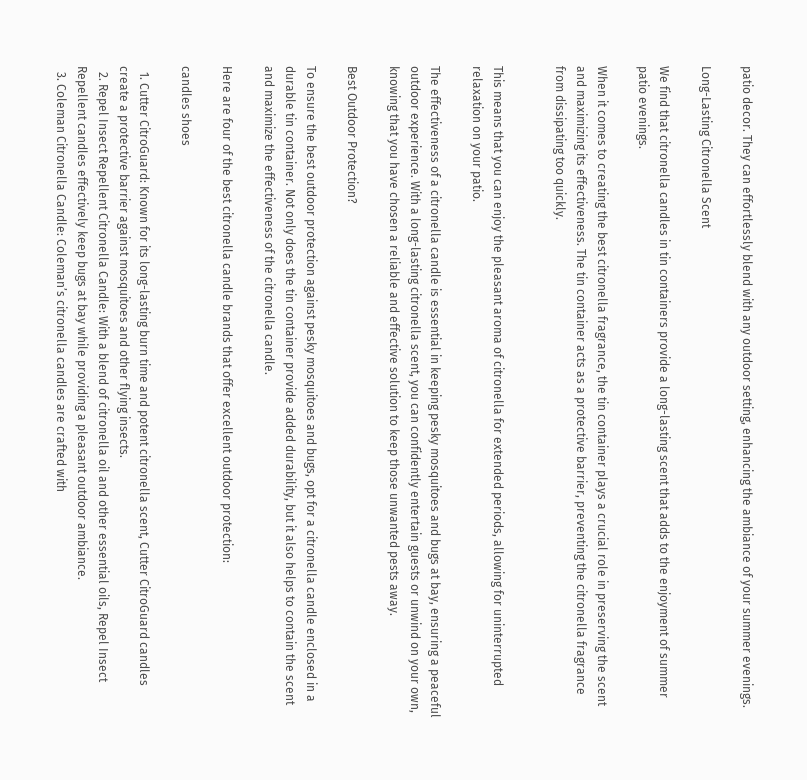patio decor. They can effortlessly blend with any outdoor setting, enhancing the ambiance of your summer evenings.

Long-Lasting Citronella Scent

We find that citronella candles in tin containers provide a long-lasting scent that adds to the enjoyment of summer patio evenings.

When it comes to creating the best citronella fragrance, the tin container plays a crucial role in preserving the scent and maximizing its effectiveness. The tin container acts as a protective barrier, preventing the citronella fragrance from dissipating too quickly.


This means that you can enjoy the pleasant aroma of citronella for extended periods, allowing for uninterrupted relaxation on your patio.

The effectiveness of a citronella candle is essential in keeping pesky mosquitoes and bugs at bay, ensuring a peaceful outdoor experience. With a long-lasting citronella scent, you can confidently entertain guests or unwind on your own, knowing that you have chosen a reliable and effective solution to keep those unwanted pests away.

Best Outdoor Protection?

To ensure the best outdoor protection against pesky mosquitoes and bugs, opt for a citronella candle enclosed in a durable tin container. Not only does the tin container provide added durability, but it also helps to contain the scent and maximize the effectiveness of the citronella candle.

Here are four of the best citronella candle brands that offer excellent outdoor protection:

candles shoes

  1. Cutter CitroGuard: Known for its long-lasting burn time and potent citronella scent, Cutter CitroGuard candles create a protective barrier against mosquitoes and other flying insects.
  2. Repel Insect Repellent Citronella Candle: With a blend of citronella oil and other essential oils, Repel Insect Repellent candles effectively keep bugs at bay while providing a pleasant outdoor ambiance.
  3. Coleman Citronella Candle: Coleman’s citronella candles are crafted with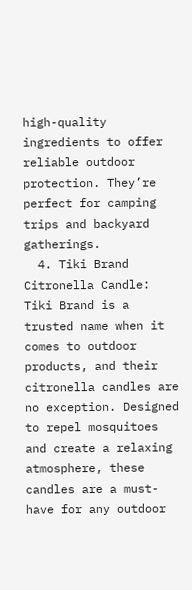high-quality ingredients to offer reliable outdoor protection. They’re perfect for camping trips and backyard gatherings.
  4. Tiki Brand Citronella Candle: Tiki Brand is a trusted name when it comes to outdoor products, and their citronella candles are no exception. Designed to repel mosquitoes and create a relaxing atmosphere, these candles are a must-have for any outdoor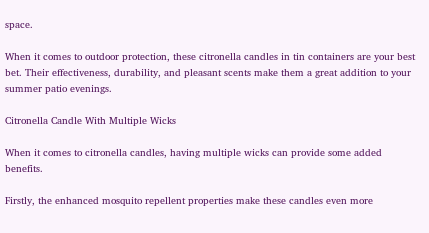space.

When it comes to outdoor protection, these citronella candles in tin containers are your best bet. Their effectiveness, durability, and pleasant scents make them a great addition to your summer patio evenings.

Citronella Candle With Multiple Wicks

When it comes to citronella candles, having multiple wicks can provide some added benefits.

Firstly, the enhanced mosquito repellent properties make these candles even more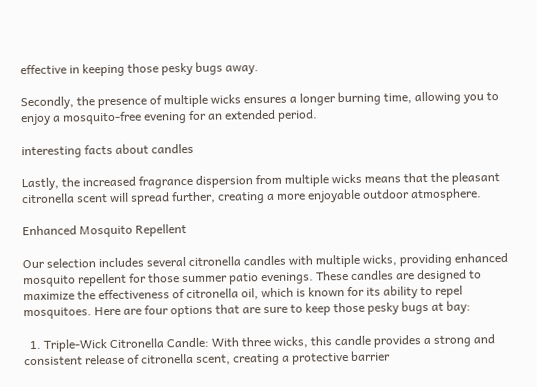effective in keeping those pesky bugs away.

Secondly, the presence of multiple wicks ensures a longer burning time, allowing you to enjoy a mosquito-free evening for an extended period.

interesting facts about candles

Lastly, the increased fragrance dispersion from multiple wicks means that the pleasant citronella scent will spread further, creating a more enjoyable outdoor atmosphere.

Enhanced Mosquito Repellent

Our selection includes several citronella candles with multiple wicks, providing enhanced mosquito repellent for those summer patio evenings. These candles are designed to maximize the effectiveness of citronella oil, which is known for its ability to repel mosquitoes. Here are four options that are sure to keep those pesky bugs at bay:

  1. Triple-Wick Citronella Candle: With three wicks, this candle provides a strong and consistent release of citronella scent, creating a protective barrier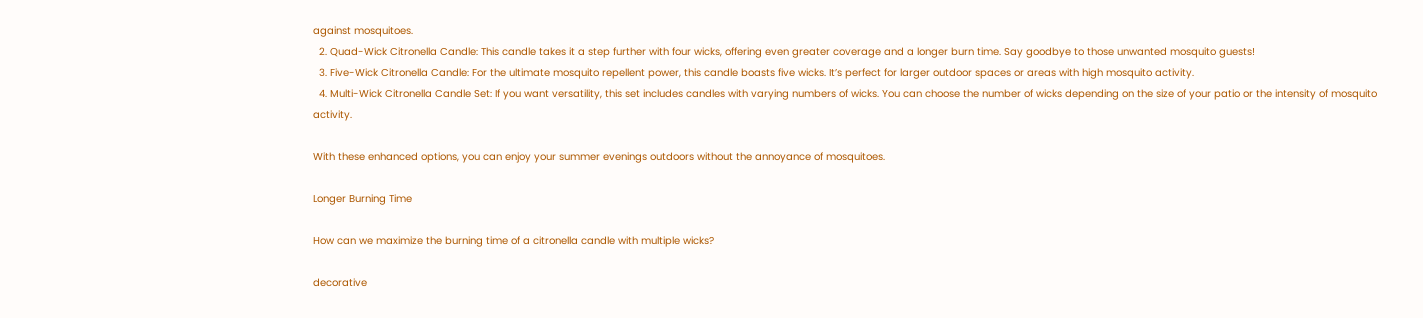against mosquitoes.
  2. Quad-Wick Citronella Candle: This candle takes it a step further with four wicks, offering even greater coverage and a longer burn time. Say goodbye to those unwanted mosquito guests!
  3. Five-Wick Citronella Candle: For the ultimate mosquito repellent power, this candle boasts five wicks. It’s perfect for larger outdoor spaces or areas with high mosquito activity.
  4. Multi-Wick Citronella Candle Set: If you want versatility, this set includes candles with varying numbers of wicks. You can choose the number of wicks depending on the size of your patio or the intensity of mosquito activity.

With these enhanced options, you can enjoy your summer evenings outdoors without the annoyance of mosquitoes.

Longer Burning Time

How can we maximize the burning time of a citronella candle with multiple wicks?

decorative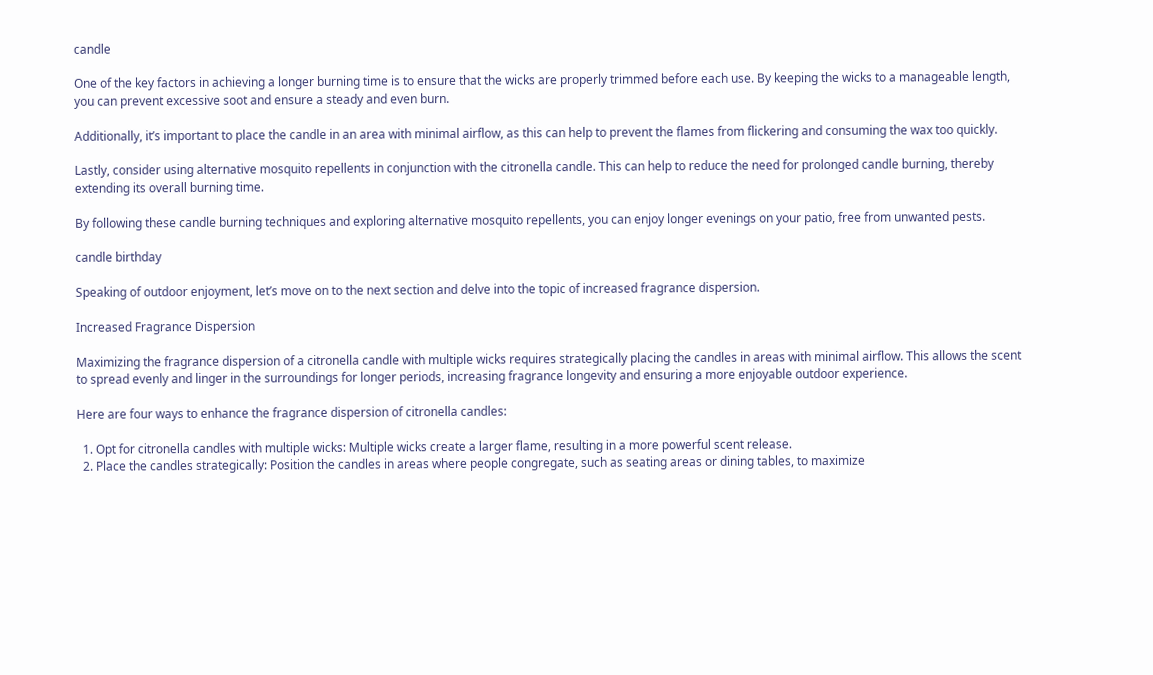candle

One of the key factors in achieving a longer burning time is to ensure that the wicks are properly trimmed before each use. By keeping the wicks to a manageable length, you can prevent excessive soot and ensure a steady and even burn.

Additionally, it’s important to place the candle in an area with minimal airflow, as this can help to prevent the flames from flickering and consuming the wax too quickly.

Lastly, consider using alternative mosquito repellents in conjunction with the citronella candle. This can help to reduce the need for prolonged candle burning, thereby extending its overall burning time.

By following these candle burning techniques and exploring alternative mosquito repellents, you can enjoy longer evenings on your patio, free from unwanted pests.

candle birthday

Speaking of outdoor enjoyment, let’s move on to the next section and delve into the topic of increased fragrance dispersion.

Increased Fragrance Dispersion

Maximizing the fragrance dispersion of a citronella candle with multiple wicks requires strategically placing the candles in areas with minimal airflow. This allows the scent to spread evenly and linger in the surroundings for longer periods, increasing fragrance longevity and ensuring a more enjoyable outdoor experience.

Here are four ways to enhance the fragrance dispersion of citronella candles:

  1. Opt for citronella candles with multiple wicks: Multiple wicks create a larger flame, resulting in a more powerful scent release.
  2. Place the candles strategically: Position the candles in areas where people congregate, such as seating areas or dining tables, to maximize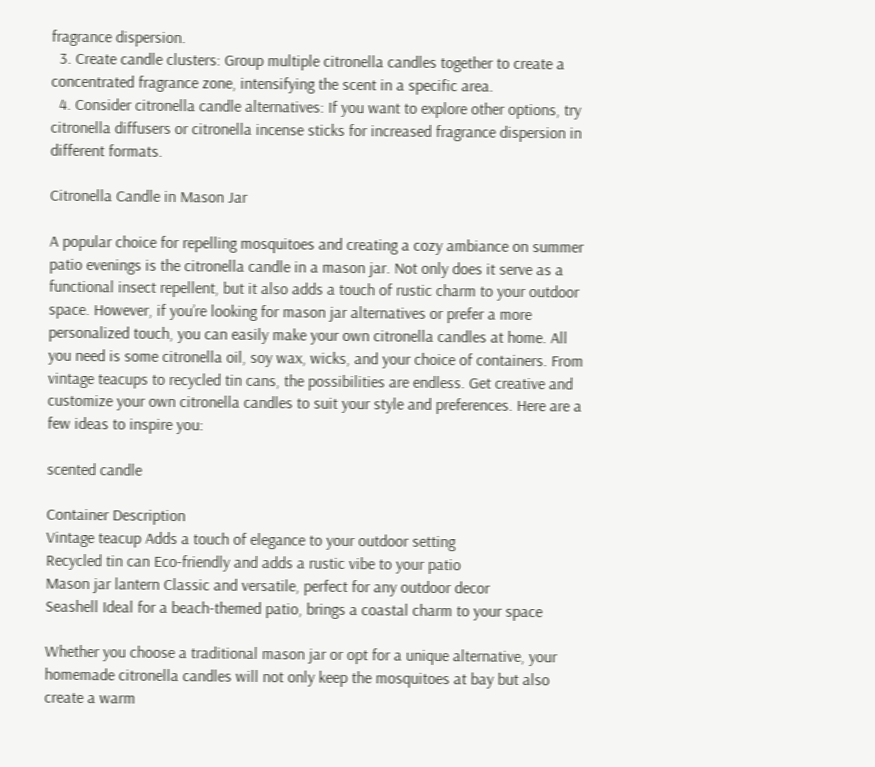fragrance dispersion.
  3. Create candle clusters: Group multiple citronella candles together to create a concentrated fragrance zone, intensifying the scent in a specific area.
  4. Consider citronella candle alternatives: If you want to explore other options, try citronella diffusers or citronella incense sticks for increased fragrance dispersion in different formats.

Citronella Candle in Mason Jar

A popular choice for repelling mosquitoes and creating a cozy ambiance on summer patio evenings is the citronella candle in a mason jar. Not only does it serve as a functional insect repellent, but it also adds a touch of rustic charm to your outdoor space. However, if you’re looking for mason jar alternatives or prefer a more personalized touch, you can easily make your own citronella candles at home. All you need is some citronella oil, soy wax, wicks, and your choice of containers. From vintage teacups to recycled tin cans, the possibilities are endless. Get creative and customize your own citronella candles to suit your style and preferences. Here are a few ideas to inspire you:

scented candle

Container Description
Vintage teacup Adds a touch of elegance to your outdoor setting
Recycled tin can Eco-friendly and adds a rustic vibe to your patio
Mason jar lantern Classic and versatile, perfect for any outdoor decor
Seashell Ideal for a beach-themed patio, brings a coastal charm to your space

Whether you choose a traditional mason jar or opt for a unique alternative, your homemade citronella candles will not only keep the mosquitoes at bay but also create a warm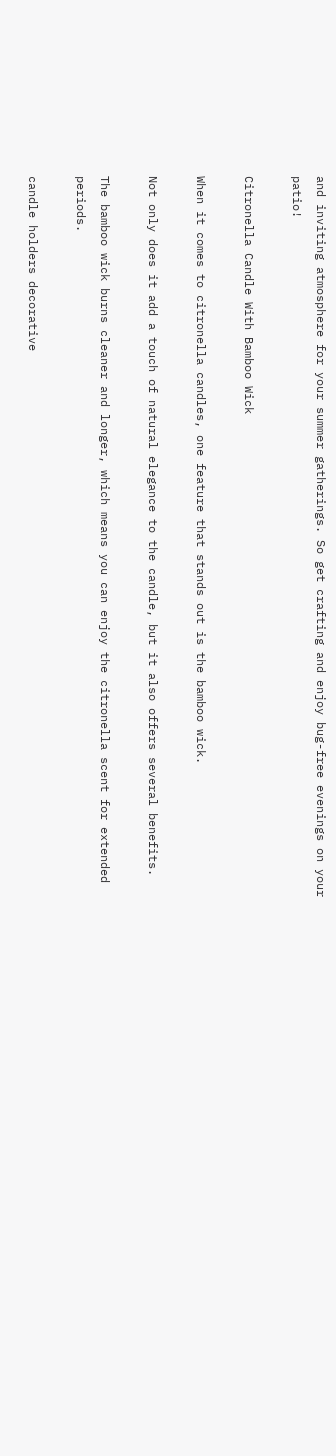and inviting atmosphere for your summer gatherings. So get crafting and enjoy bug-free evenings on your patio!

Citronella Candle With Bamboo Wick

When it comes to citronella candles, one feature that stands out is the bamboo wick.

Not only does it add a touch of natural elegance to the candle, but it also offers several benefits.

The bamboo wick burns cleaner and longer, which means you can enjoy the citronella scent for extended periods.

candle holders decorative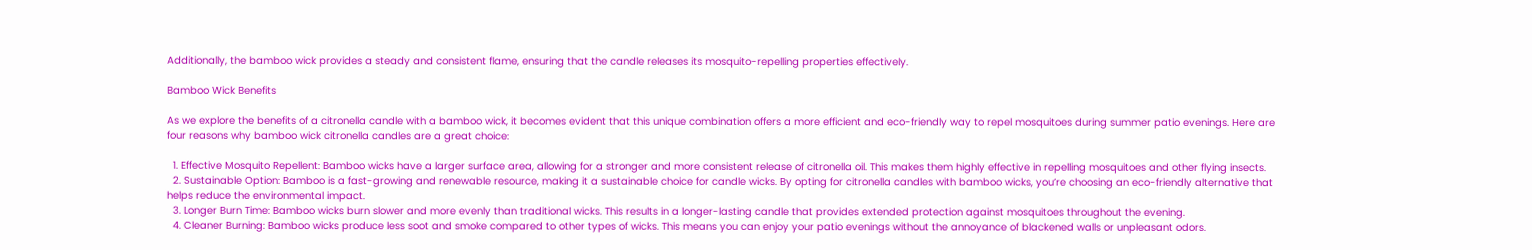Additionally, the bamboo wick provides a steady and consistent flame, ensuring that the candle releases its mosquito-repelling properties effectively.

Bamboo Wick Benefits

As we explore the benefits of a citronella candle with a bamboo wick, it becomes evident that this unique combination offers a more efficient and eco-friendly way to repel mosquitoes during summer patio evenings. Here are four reasons why bamboo wick citronella candles are a great choice:

  1. Effective Mosquito Repellent: Bamboo wicks have a larger surface area, allowing for a stronger and more consistent release of citronella oil. This makes them highly effective in repelling mosquitoes and other flying insects.
  2. Sustainable Option: Bamboo is a fast-growing and renewable resource, making it a sustainable choice for candle wicks. By opting for citronella candles with bamboo wicks, you’re choosing an eco-friendly alternative that helps reduce the environmental impact.
  3. Longer Burn Time: Bamboo wicks burn slower and more evenly than traditional wicks. This results in a longer-lasting candle that provides extended protection against mosquitoes throughout the evening.
  4. Cleaner Burning: Bamboo wicks produce less soot and smoke compared to other types of wicks. This means you can enjoy your patio evenings without the annoyance of blackened walls or unpleasant odors.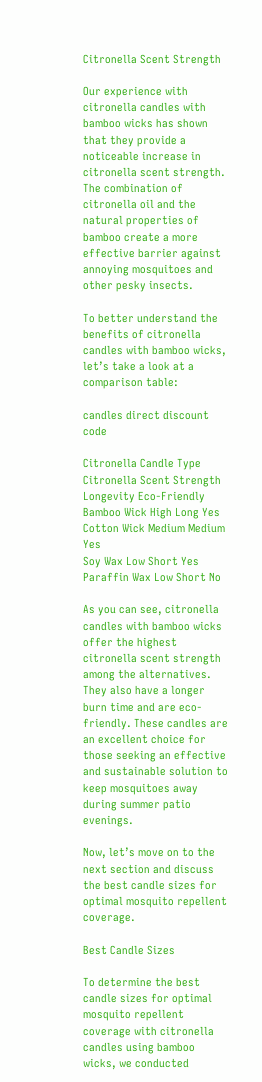Citronella Scent Strength

Our experience with citronella candles with bamboo wicks has shown that they provide a noticeable increase in citronella scent strength. The combination of citronella oil and the natural properties of bamboo create a more effective barrier against annoying mosquitoes and other pesky insects.

To better understand the benefits of citronella candles with bamboo wicks, let’s take a look at a comparison table:

candles direct discount code

Citronella Candle Type Citronella Scent Strength Longevity Eco-Friendly
Bamboo Wick High Long Yes
Cotton Wick Medium Medium Yes
Soy Wax Low Short Yes
Paraffin Wax Low Short No

As you can see, citronella candles with bamboo wicks offer the highest citronella scent strength among the alternatives. They also have a longer burn time and are eco-friendly. These candles are an excellent choice for those seeking an effective and sustainable solution to keep mosquitoes away during summer patio evenings.

Now, let’s move on to the next section and discuss the best candle sizes for optimal mosquito repellent coverage.

Best Candle Sizes

To determine the best candle sizes for optimal mosquito repellent coverage with citronella candles using bamboo wicks, we conducted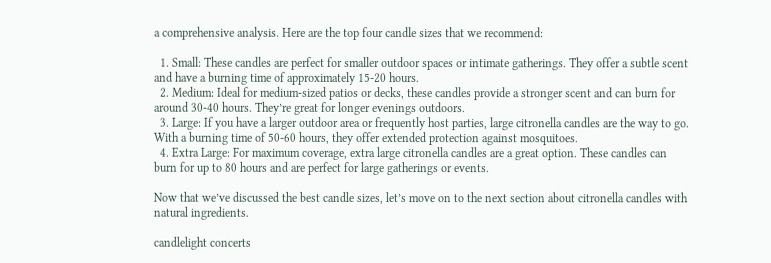a comprehensive analysis. Here are the top four candle sizes that we recommend:

  1. Small: These candles are perfect for smaller outdoor spaces or intimate gatherings. They offer a subtle scent and have a burning time of approximately 15-20 hours.
  2. Medium: Ideal for medium-sized patios or decks, these candles provide a stronger scent and can burn for around 30-40 hours. They’re great for longer evenings outdoors.
  3. Large: If you have a larger outdoor area or frequently host parties, large citronella candles are the way to go. With a burning time of 50-60 hours, they offer extended protection against mosquitoes.
  4. Extra Large: For maximum coverage, extra large citronella candles are a great option. These candles can burn for up to 80 hours and are perfect for large gatherings or events.

Now that we’ve discussed the best candle sizes, let’s move on to the next section about citronella candles with natural ingredients.

candlelight concerts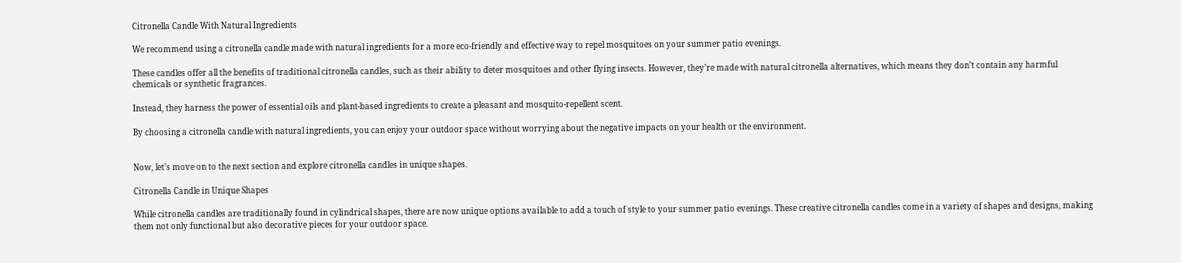Citronella Candle With Natural Ingredients

We recommend using a citronella candle made with natural ingredients for a more eco-friendly and effective way to repel mosquitoes on your summer patio evenings.

These candles offer all the benefits of traditional citronella candles, such as their ability to deter mosquitoes and other flying insects. However, they’re made with natural citronella alternatives, which means they don’t contain any harmful chemicals or synthetic fragrances.

Instead, they harness the power of essential oils and plant-based ingredients to create a pleasant and mosquito-repellent scent.

By choosing a citronella candle with natural ingredients, you can enjoy your outdoor space without worrying about the negative impacts on your health or the environment.


Now, let’s move on to the next section and explore citronella candles in unique shapes.

Citronella Candle in Unique Shapes

While citronella candles are traditionally found in cylindrical shapes, there are now unique options available to add a touch of style to your summer patio evenings. These creative citronella candles come in a variety of shapes and designs, making them not only functional but also decorative pieces for your outdoor space.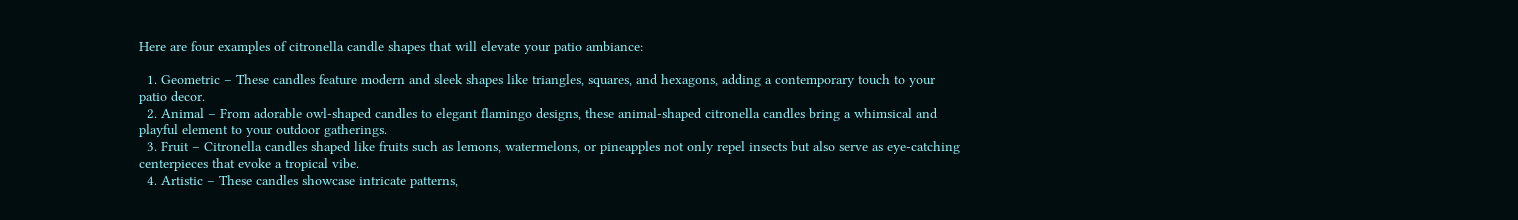Here are four examples of citronella candle shapes that will elevate your patio ambiance:

  1. Geometric – These candles feature modern and sleek shapes like triangles, squares, and hexagons, adding a contemporary touch to your patio decor.
  2. Animal – From adorable owl-shaped candles to elegant flamingo designs, these animal-shaped citronella candles bring a whimsical and playful element to your outdoor gatherings.
  3. Fruit – Citronella candles shaped like fruits such as lemons, watermelons, or pineapples not only repel insects but also serve as eye-catching centerpieces that evoke a tropical vibe.
  4. Artistic – These candles showcase intricate patterns,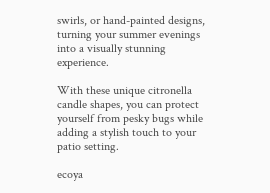swirls, or hand-painted designs, turning your summer evenings into a visually stunning experience.

With these unique citronella candle shapes, you can protect yourself from pesky bugs while adding a stylish touch to your patio setting.

ecoya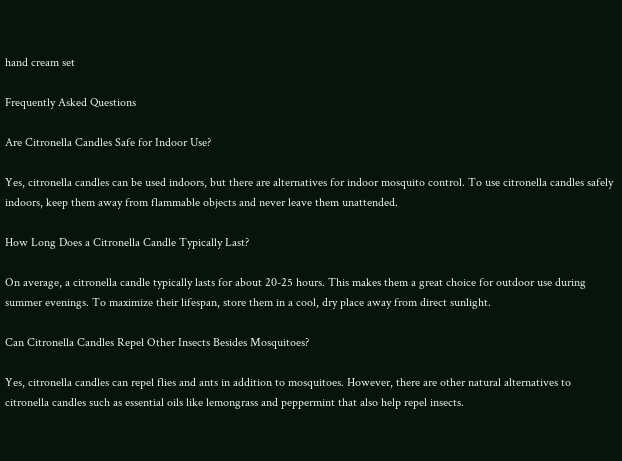hand cream set

Frequently Asked Questions

Are Citronella Candles Safe for Indoor Use?

Yes, citronella candles can be used indoors, but there are alternatives for indoor mosquito control. To use citronella candles safely indoors, keep them away from flammable objects and never leave them unattended.

How Long Does a Citronella Candle Typically Last?

On average, a citronella candle typically lasts for about 20-25 hours. This makes them a great choice for outdoor use during summer evenings. To maximize their lifespan, store them in a cool, dry place away from direct sunlight.

Can Citronella Candles Repel Other Insects Besides Mosquitoes?

Yes, citronella candles can repel flies and ants in addition to mosquitoes. However, there are other natural alternatives to citronella candles such as essential oils like lemongrass and peppermint that also help repel insects.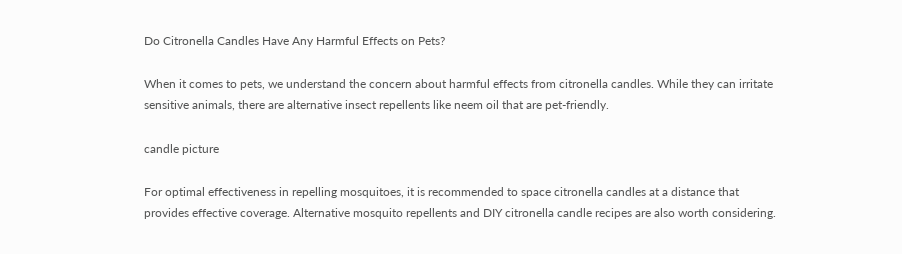Do Citronella Candles Have Any Harmful Effects on Pets?

When it comes to pets, we understand the concern about harmful effects from citronella candles. While they can irritate sensitive animals, there are alternative insect repellents like neem oil that are pet-friendly.

candle picture

For optimal effectiveness in repelling mosquitoes, it is recommended to space citronella candles at a distance that provides effective coverage. Alternative mosquito repellents and DIY citronella candle recipes are also worth considering.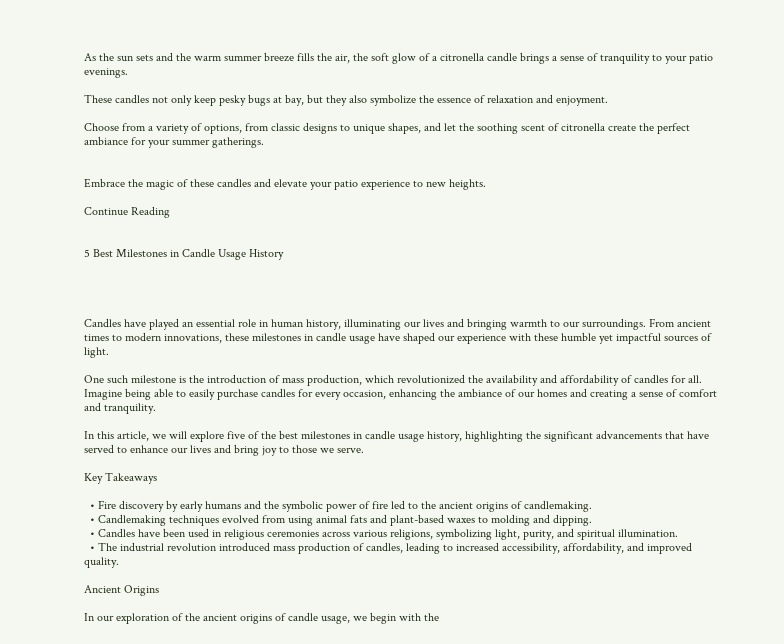As the sun sets and the warm summer breeze fills the air, the soft glow of a citronella candle brings a sense of tranquility to your patio evenings.

These candles not only keep pesky bugs at bay, but they also symbolize the essence of relaxation and enjoyment.

Choose from a variety of options, from classic designs to unique shapes, and let the soothing scent of citronella create the perfect ambiance for your summer gatherings.


Embrace the magic of these candles and elevate your patio experience to new heights.

Continue Reading


5 Best Milestones in Candle Usage History




Candles have played an essential role in human history, illuminating our lives and bringing warmth to our surroundings. From ancient times to modern innovations, these milestones in candle usage have shaped our experience with these humble yet impactful sources of light.

One such milestone is the introduction of mass production, which revolutionized the availability and affordability of candles for all. Imagine being able to easily purchase candles for every occasion, enhancing the ambiance of our homes and creating a sense of comfort and tranquility.

In this article, we will explore five of the best milestones in candle usage history, highlighting the significant advancements that have served to enhance our lives and bring joy to those we serve.

Key Takeaways

  • Fire discovery by early humans and the symbolic power of fire led to the ancient origins of candlemaking.
  • Candlemaking techniques evolved from using animal fats and plant-based waxes to molding and dipping.
  • Candles have been used in religious ceremonies across various religions, symbolizing light, purity, and spiritual illumination.
  • The industrial revolution introduced mass production of candles, leading to increased accessibility, affordability, and improved quality.

Ancient Origins

In our exploration of the ancient origins of candle usage, we begin with the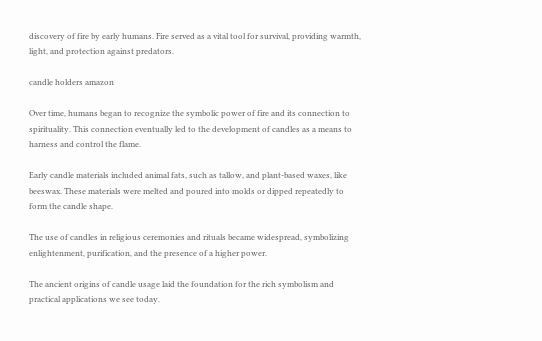discovery of fire by early humans. Fire served as a vital tool for survival, providing warmth, light, and protection against predators.

candle holders amazon

Over time, humans began to recognize the symbolic power of fire and its connection to spirituality. This connection eventually led to the development of candles as a means to harness and control the flame.

Early candle materials included animal fats, such as tallow, and plant-based waxes, like beeswax. These materials were melted and poured into molds or dipped repeatedly to form the candle shape.

The use of candles in religious ceremonies and rituals became widespread, symbolizing enlightenment, purification, and the presence of a higher power.

The ancient origins of candle usage laid the foundation for the rich symbolism and practical applications we see today.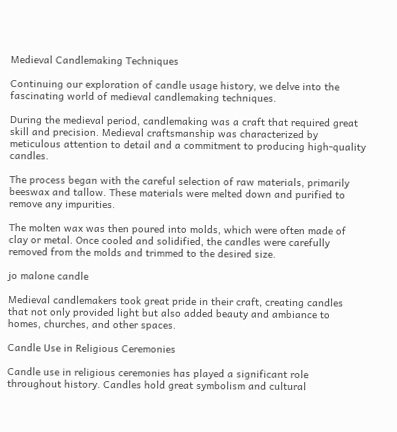Medieval Candlemaking Techniques

Continuing our exploration of candle usage history, we delve into the fascinating world of medieval candlemaking techniques.

During the medieval period, candlemaking was a craft that required great skill and precision. Medieval craftsmanship was characterized by meticulous attention to detail and a commitment to producing high-quality candles.

The process began with the careful selection of raw materials, primarily beeswax and tallow. These materials were melted down and purified to remove any impurities.

The molten wax was then poured into molds, which were often made of clay or metal. Once cooled and solidified, the candles were carefully removed from the molds and trimmed to the desired size.

jo malone candle

Medieval candlemakers took great pride in their craft, creating candles that not only provided light but also added beauty and ambiance to homes, churches, and other spaces.

Candle Use in Religious Ceremonies

Candle use in religious ceremonies has played a significant role throughout history. Candles hold great symbolism and cultural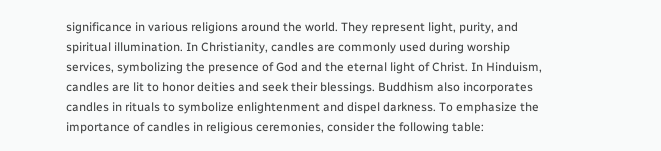significance in various religions around the world. They represent light, purity, and spiritual illumination. In Christianity, candles are commonly used during worship services, symbolizing the presence of God and the eternal light of Christ. In Hinduism, candles are lit to honor deities and seek their blessings. Buddhism also incorporates candles in rituals to symbolize enlightenment and dispel darkness. To emphasize the importance of candles in religious ceremonies, consider the following table: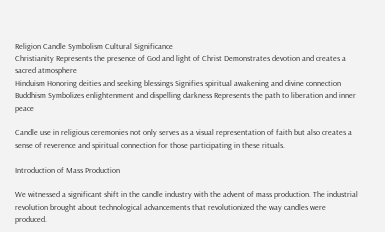Religion Candle Symbolism Cultural Significance
Christianity Represents the presence of God and light of Christ Demonstrates devotion and creates a sacred atmosphere
Hinduism Honoring deities and seeking blessings Signifies spiritual awakening and divine connection
Buddhism Symbolizes enlightenment and dispelling darkness Represents the path to liberation and inner peace

Candle use in religious ceremonies not only serves as a visual representation of faith but also creates a sense of reverence and spiritual connection for those participating in these rituals.

Introduction of Mass Production

We witnessed a significant shift in the candle industry with the advent of mass production. The industrial revolution brought about technological advancements that revolutionized the way candles were produced.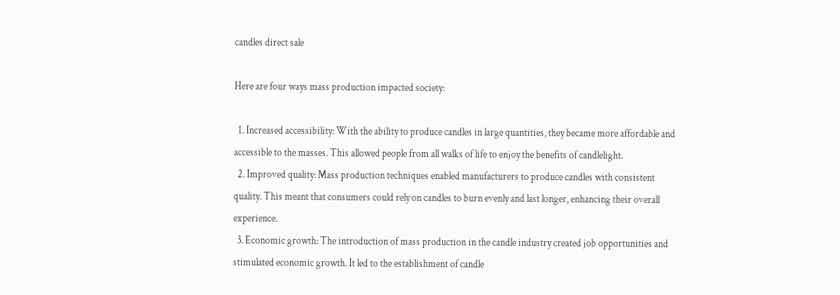candles direct sale

Here are four ways mass production impacted society:

  1. Increased accessibility: With the ability to produce candles in large quantities, they became more affordable and accessible to the masses. This allowed people from all walks of life to enjoy the benefits of candlelight.
  2. Improved quality: Mass production techniques enabled manufacturers to produce candles with consistent quality. This meant that consumers could rely on candles to burn evenly and last longer, enhancing their overall experience.
  3. Economic growth: The introduction of mass production in the candle industry created job opportunities and stimulated economic growth. It led to the establishment of candle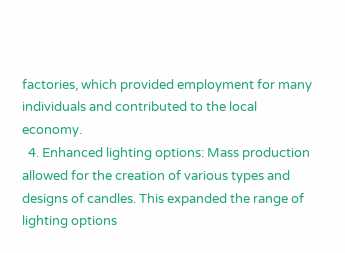factories, which provided employment for many individuals and contributed to the local economy.
  4. Enhanced lighting options: Mass production allowed for the creation of various types and designs of candles. This expanded the range of lighting options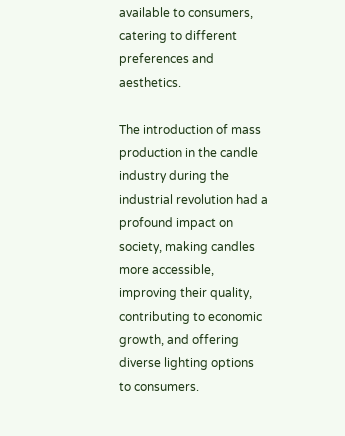available to consumers, catering to different preferences and aesthetics.

The introduction of mass production in the candle industry during the industrial revolution had a profound impact on society, making candles more accessible, improving their quality, contributing to economic growth, and offering diverse lighting options to consumers.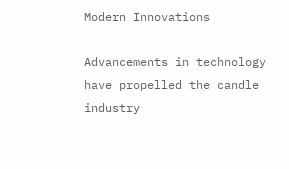Modern Innovations

Advancements in technology have propelled the candle industry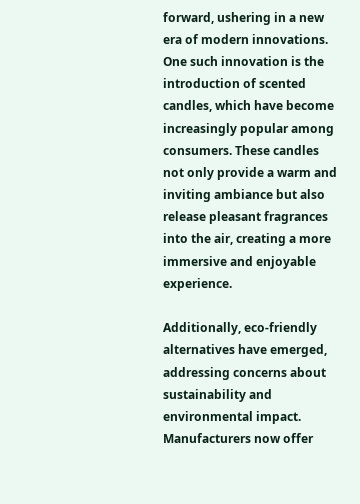forward, ushering in a new era of modern innovations. One such innovation is the introduction of scented candles, which have become increasingly popular among consumers. These candles not only provide a warm and inviting ambiance but also release pleasant fragrances into the air, creating a more immersive and enjoyable experience.

Additionally, eco-friendly alternatives have emerged, addressing concerns about sustainability and environmental impact. Manufacturers now offer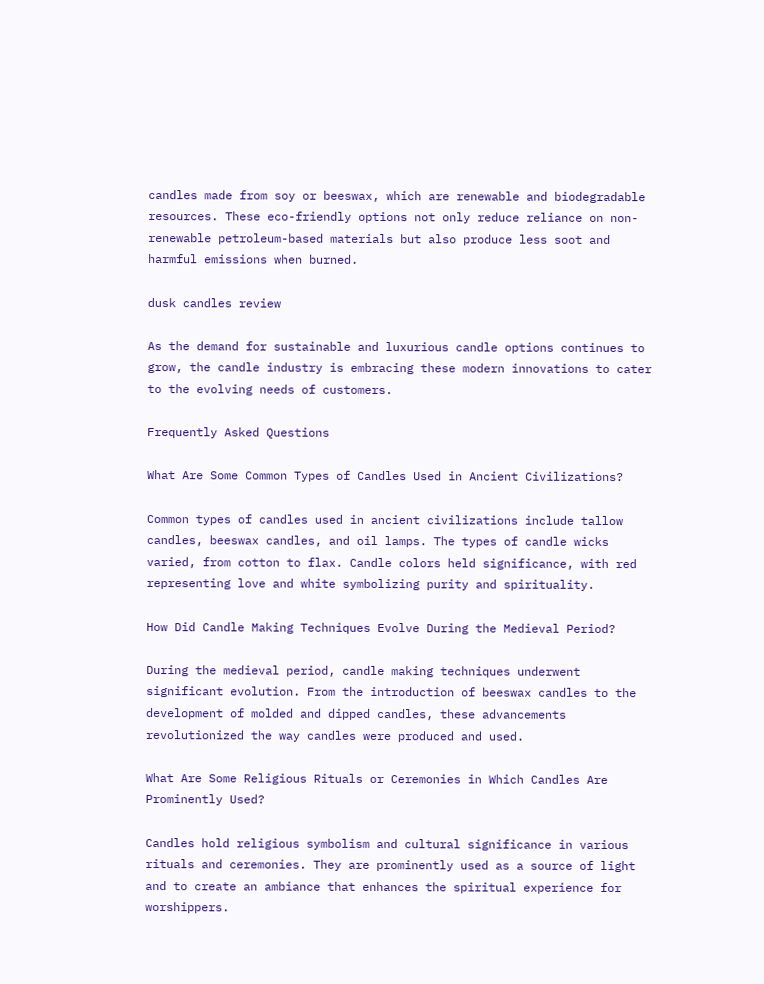candles made from soy or beeswax, which are renewable and biodegradable resources. These eco-friendly options not only reduce reliance on non-renewable petroleum-based materials but also produce less soot and harmful emissions when burned.

dusk candles review

As the demand for sustainable and luxurious candle options continues to grow, the candle industry is embracing these modern innovations to cater to the evolving needs of customers.

Frequently Asked Questions

What Are Some Common Types of Candles Used in Ancient Civilizations?

Common types of candles used in ancient civilizations include tallow candles, beeswax candles, and oil lamps. The types of candle wicks varied, from cotton to flax. Candle colors held significance, with red representing love and white symbolizing purity and spirituality.

How Did Candle Making Techniques Evolve During the Medieval Period?

During the medieval period, candle making techniques underwent significant evolution. From the introduction of beeswax candles to the development of molded and dipped candles, these advancements revolutionized the way candles were produced and used.

What Are Some Religious Rituals or Ceremonies in Which Candles Are Prominently Used?

Candles hold religious symbolism and cultural significance in various rituals and ceremonies. They are prominently used as a source of light and to create an ambiance that enhances the spiritual experience for worshippers.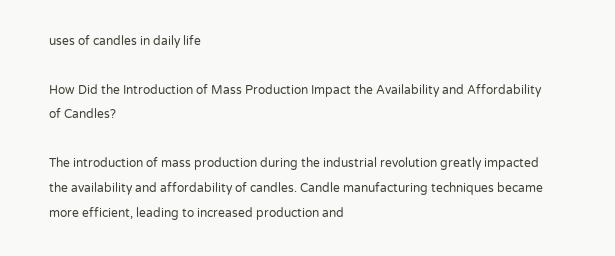uses of candles in daily life

How Did the Introduction of Mass Production Impact the Availability and Affordability of Candles?

The introduction of mass production during the industrial revolution greatly impacted the availability and affordability of candles. Candle manufacturing techniques became more efficient, leading to increased production and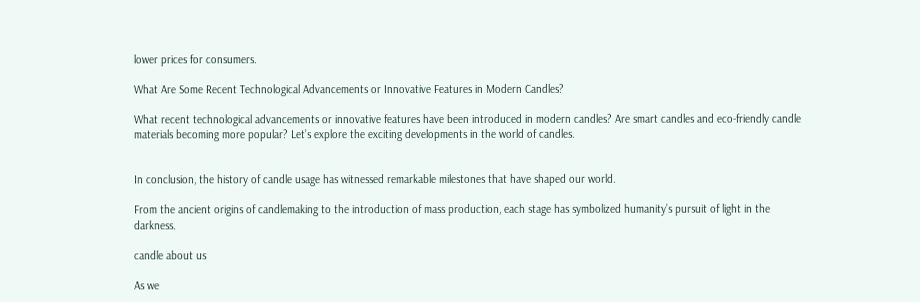lower prices for consumers.

What Are Some Recent Technological Advancements or Innovative Features in Modern Candles?

What recent technological advancements or innovative features have been introduced in modern candles? Are smart candles and eco-friendly candle materials becoming more popular? Let’s explore the exciting developments in the world of candles.


In conclusion, the history of candle usage has witnessed remarkable milestones that have shaped our world.

From the ancient origins of candlemaking to the introduction of mass production, each stage has symbolized humanity’s pursuit of light in the darkness.

candle about us

As we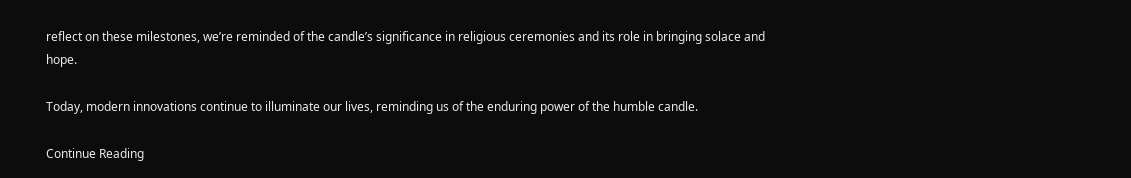reflect on these milestones, we’re reminded of the candle’s significance in religious ceremonies and its role in bringing solace and hope.

Today, modern innovations continue to illuminate our lives, reminding us of the enduring power of the humble candle.

Continue Reading